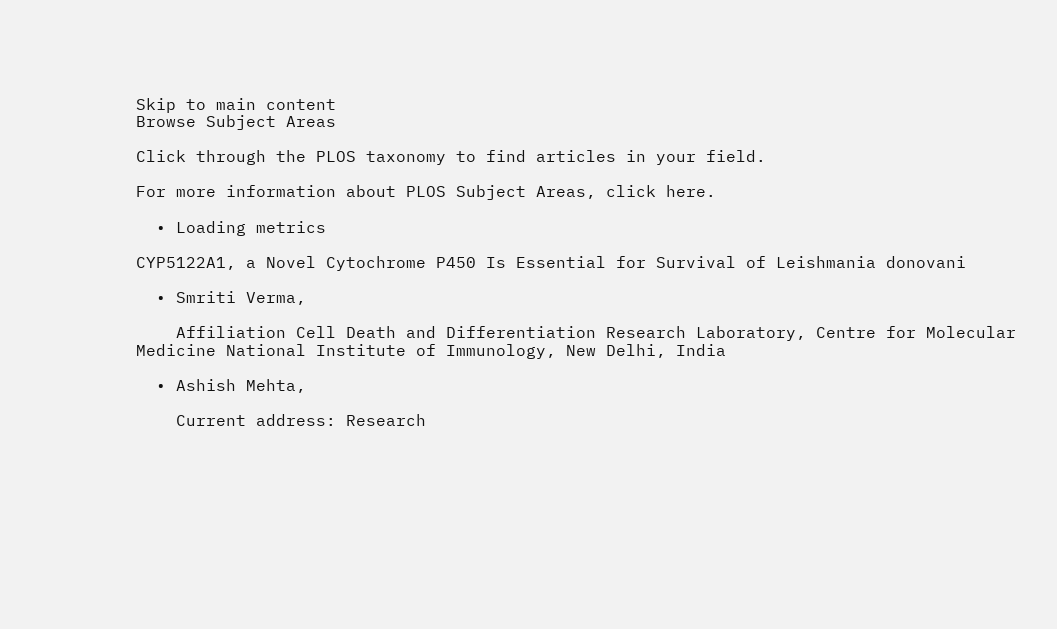Skip to main content
Browse Subject Areas

Click through the PLOS taxonomy to find articles in your field.

For more information about PLOS Subject Areas, click here.

  • Loading metrics

CYP5122A1, a Novel Cytochrome P450 Is Essential for Survival of Leishmania donovani

  • Smriti Verma,

    Affiliation Cell Death and Differentiation Research Laboratory, Centre for Molecular Medicine National Institute of Immunology, New Delhi, India

  • Ashish Mehta,

    Current address: Research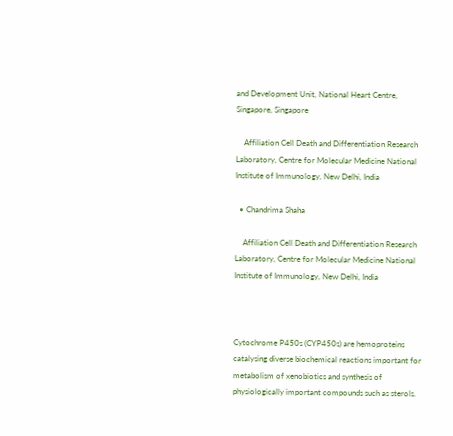and Development Unit, National Heart Centre, Singapore, Singapore

    Affiliation Cell Death and Differentiation Research Laboratory, Centre for Molecular Medicine National Institute of Immunology, New Delhi, India

  • Chandrima Shaha

    Affiliation Cell Death and Differentiation Research Laboratory, Centre for Molecular Medicine National Institute of Immunology, New Delhi, India



Cytochrome P450s (CYP450s) are hemoproteins catalysing diverse biochemical reactions important for metabolism of xenobiotics and synthesis of physiologically important compounds such as sterols.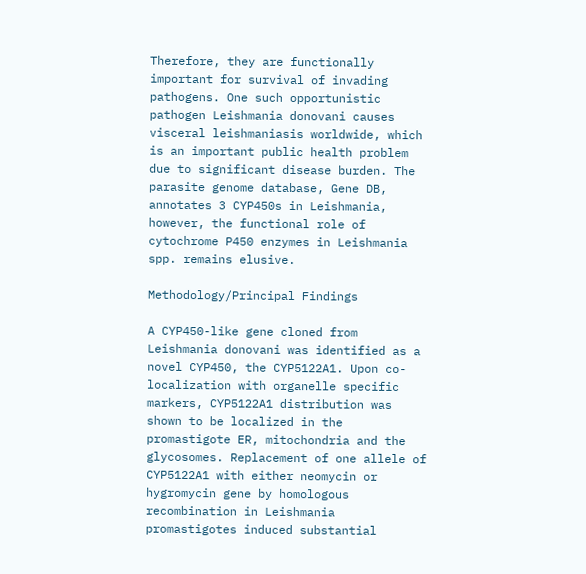Therefore, they are functionally important for survival of invading pathogens. One such opportunistic pathogen Leishmania donovani causes visceral leishmaniasis worldwide, which is an important public health problem due to significant disease burden. The parasite genome database, Gene DB, annotates 3 CYP450s in Leishmania, however, the functional role of cytochrome P450 enzymes in Leishmania spp. remains elusive.

Methodology/Principal Findings

A CYP450-like gene cloned from Leishmania donovani was identified as a novel CYP450, the CYP5122A1. Upon co-localization with organelle specific markers, CYP5122A1 distribution was shown to be localized in the promastigote ER, mitochondria and the glycosomes. Replacement of one allele of CYP5122A1 with either neomycin or hygromycin gene by homologous recombination in Leishmania promastigotes induced substantial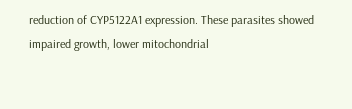reduction of CYP5122A1 expression. These parasites showed impaired growth, lower mitochondrial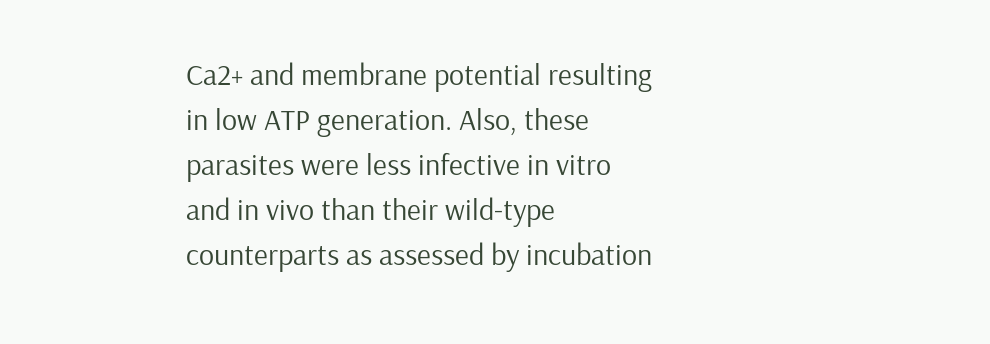Ca2+ and membrane potential resulting in low ATP generation. Also, these parasites were less infective in vitro and in vivo than their wild-type counterparts as assessed by incubation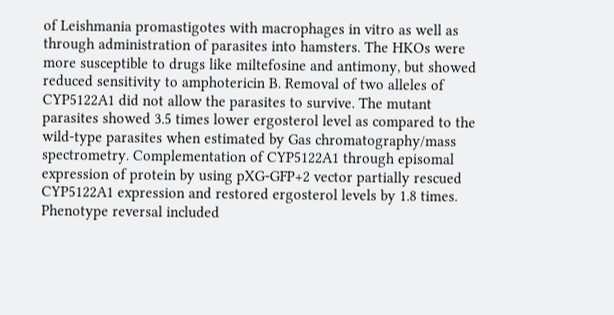of Leishmania promastigotes with macrophages in vitro as well as through administration of parasites into hamsters. The HKOs were more susceptible to drugs like miltefosine and antimony, but showed reduced sensitivity to amphotericin B. Removal of two alleles of CYP5122A1 did not allow the parasites to survive. The mutant parasites showed 3.5 times lower ergosterol level as compared to the wild-type parasites when estimated by Gas chromatography/mass spectrometry. Complementation of CYP5122A1 through episomal expression of protein by using pXG-GFP+2 vector partially rescued CYP5122A1 expression and restored ergosterol levels by 1.8 times. Phenotype reversal included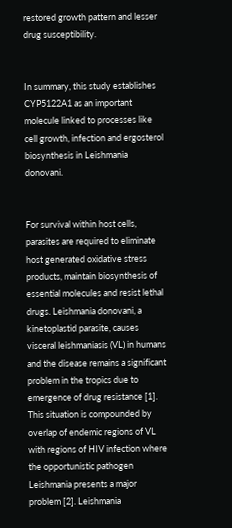restored growth pattern and lesser drug susceptibility.


In summary, this study establishes CYP5122A1 as an important molecule linked to processes like cell growth, infection and ergosterol biosynthesis in Leishmania donovani.


For survival within host cells, parasites are required to eliminate host generated oxidative stress products, maintain biosynthesis of essential molecules and resist lethal drugs. Leishmania donovani, a kinetoplastid parasite, causes visceral leishmaniasis (VL) in humans and the disease remains a significant problem in the tropics due to emergence of drug resistance [1]. This situation is compounded by overlap of endemic regions of VL with regions of HIV infection where the opportunistic pathogen Leishmania presents a major problem [2]. Leishmania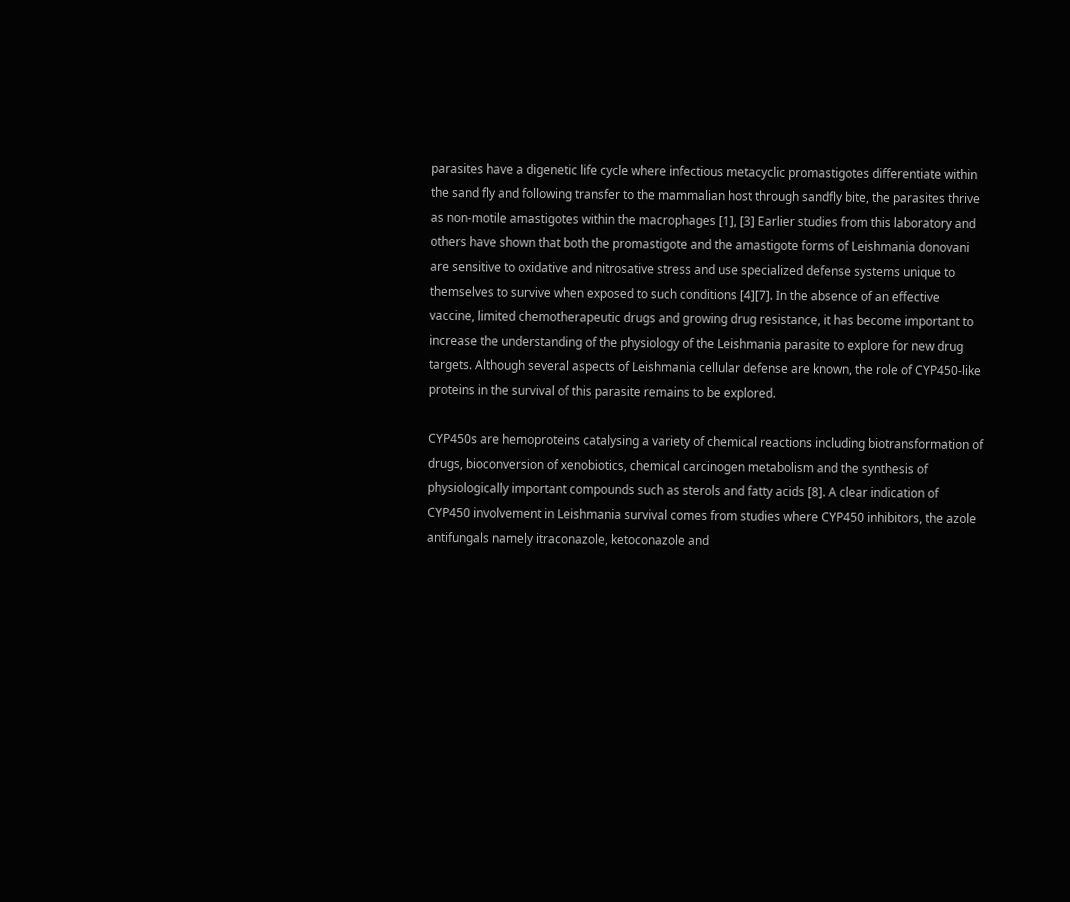parasites have a digenetic life cycle where infectious metacyclic promastigotes differentiate within the sand fly and following transfer to the mammalian host through sandfly bite, the parasites thrive as non-motile amastigotes within the macrophages [1], [3] Earlier studies from this laboratory and others have shown that both the promastigote and the amastigote forms of Leishmania donovani are sensitive to oxidative and nitrosative stress and use specialized defense systems unique to themselves to survive when exposed to such conditions [4][7]. In the absence of an effective vaccine, limited chemotherapeutic drugs and growing drug resistance, it has become important to increase the understanding of the physiology of the Leishmania parasite to explore for new drug targets. Although several aspects of Leishmania cellular defense are known, the role of CYP450-like proteins in the survival of this parasite remains to be explored.

CYP450s are hemoproteins catalysing a variety of chemical reactions including biotransformation of drugs, bioconversion of xenobiotics, chemical carcinogen metabolism and the synthesis of physiologically important compounds such as sterols and fatty acids [8]. A clear indication of CYP450 involvement in Leishmania survival comes from studies where CYP450 inhibitors, the azole antifungals namely itraconazole, ketoconazole and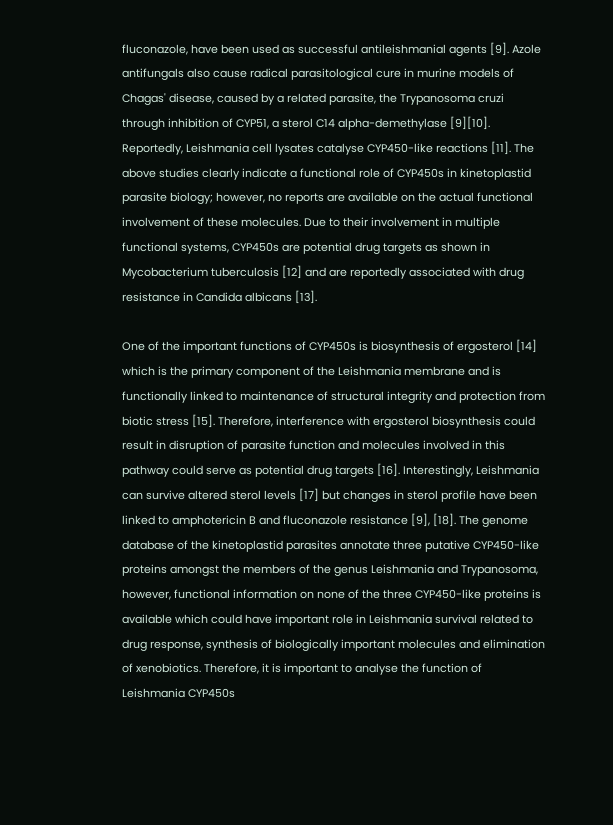fluconazole, have been used as successful antileishmanial agents [9]. Azole antifungals also cause radical parasitological cure in murine models of Chagas' disease, caused by a related parasite, the Trypanosoma cruzi through inhibition of CYP51, a sterol C14 alpha-demethylase [9][10]. Reportedly, Leishmania cell lysates catalyse CYP450-like reactions [11]. The above studies clearly indicate a functional role of CYP450s in kinetoplastid parasite biology; however, no reports are available on the actual functional involvement of these molecules. Due to their involvement in multiple functional systems, CYP450s are potential drug targets as shown in Mycobacterium tuberculosis [12] and are reportedly associated with drug resistance in Candida albicans [13].

One of the important functions of CYP450s is biosynthesis of ergosterol [14] which is the primary component of the Leishmania membrane and is functionally linked to maintenance of structural integrity and protection from biotic stress [15]. Therefore, interference with ergosterol biosynthesis could result in disruption of parasite function and molecules involved in this pathway could serve as potential drug targets [16]. Interestingly, Leishmania can survive altered sterol levels [17] but changes in sterol profile have been linked to amphotericin B and fluconazole resistance [9], [18]. The genome database of the kinetoplastid parasites annotate three putative CYP450-like proteins amongst the members of the genus Leishmania and Trypanosoma, however, functional information on none of the three CYP450-like proteins is available which could have important role in Leishmania survival related to drug response, synthesis of biologically important molecules and elimination of xenobiotics. Therefore, it is important to analyse the function of Leishmania CYP450s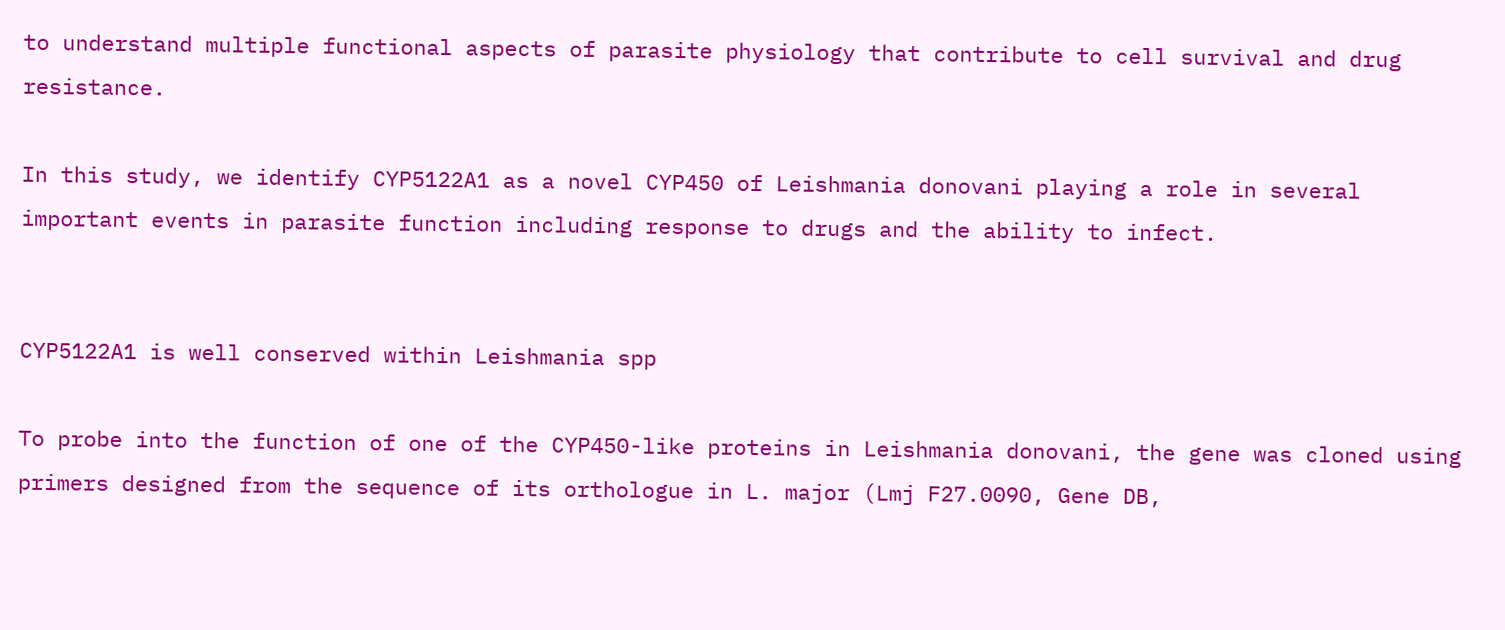to understand multiple functional aspects of parasite physiology that contribute to cell survival and drug resistance.

In this study, we identify CYP5122A1 as a novel CYP450 of Leishmania donovani playing a role in several important events in parasite function including response to drugs and the ability to infect.


CYP5122A1 is well conserved within Leishmania spp

To probe into the function of one of the CYP450-like proteins in Leishmania donovani, the gene was cloned using primers designed from the sequence of its orthologue in L. major (Lmj F27.0090, Gene DB,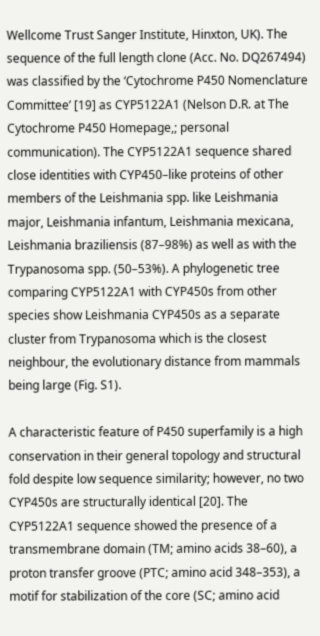Wellcome Trust Sanger Institute, Hinxton, UK). The sequence of the full length clone (Acc. No. DQ267494) was classified by the ‘Cytochrome P450 Nomenclature Committee’ [19] as CYP5122A1 (Nelson D.R. at The Cytochrome P450 Homepage,; personal communication). The CYP5122A1 sequence shared close identities with CYP450–like proteins of other members of the Leishmania spp. like Leishmania major, Leishmania infantum, Leishmania mexicana, Leishmania braziliensis (87–98%) as well as with the Trypanosoma spp. (50–53%). A phylogenetic tree comparing CYP5122A1 with CYP450s from other species show Leishmania CYP450s as a separate cluster from Trypanosoma which is the closest neighbour, the evolutionary distance from mammals being large (Fig. S1).

A characteristic feature of P450 superfamily is a high conservation in their general topology and structural fold despite low sequence similarity; however, no two CYP450s are structurally identical [20]. The CYP5122A1 sequence showed the presence of a transmembrane domain (TM; amino acids 38–60), a proton transfer groove (PTC; amino acid 348–353), a motif for stabilization of the core (SC; amino acid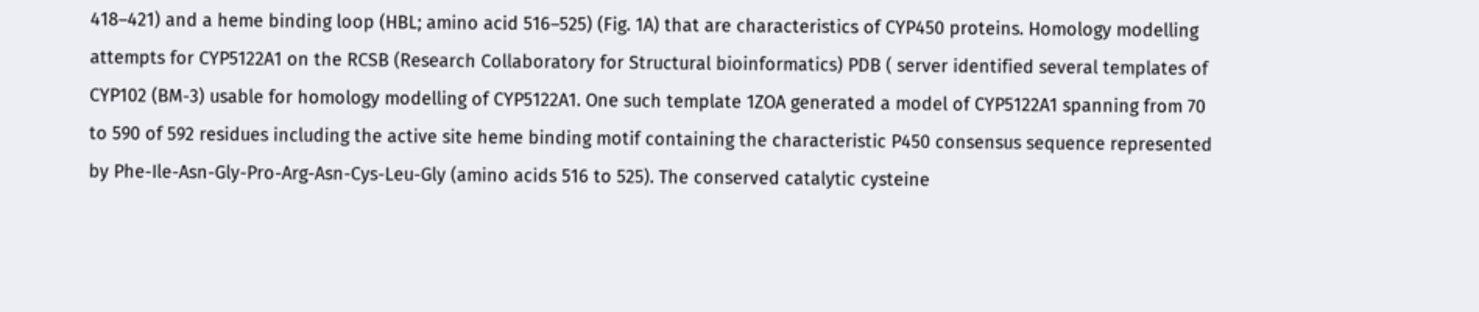418–421) and a heme binding loop (HBL; amino acid 516–525) (Fig. 1A) that are characteristics of CYP450 proteins. Homology modelling attempts for CYP5122A1 on the RCSB (Research Collaboratory for Structural bioinformatics) PDB ( server identified several templates of CYP102 (BM-3) usable for homology modelling of CYP5122A1. One such template 1ZOA generated a model of CYP5122A1 spanning from 70 to 590 of 592 residues including the active site heme binding motif containing the characteristic P450 consensus sequence represented by Phe-Ile-Asn-Gly-Pro-Arg-Asn-Cys-Leu-Gly (amino acids 516 to 525). The conserved catalytic cysteine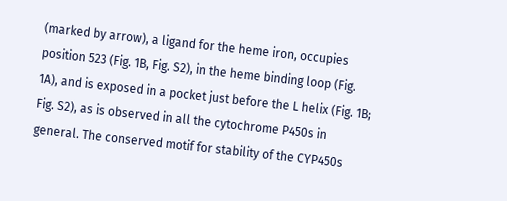(marked by arrow), a ligand for the heme iron, occupies position 523 (Fig. 1B, Fig. S2), in the heme binding loop (Fig. 1A), and is exposed in a pocket just before the L helix (Fig. 1B; Fig. S2), as is observed in all the cytochrome P450s in general. The conserved motif for stability of the CYP450s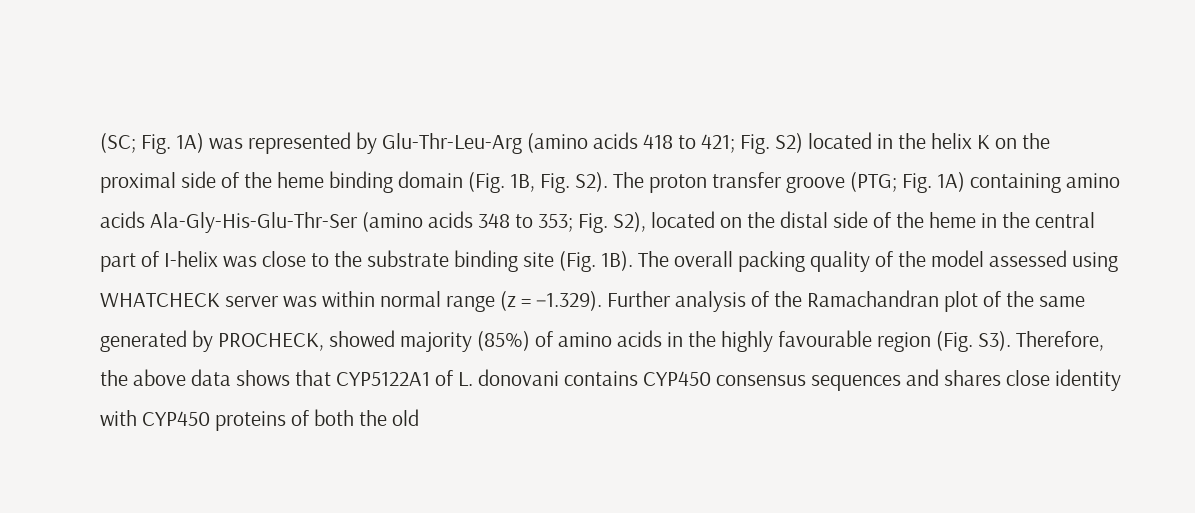(SC; Fig. 1A) was represented by Glu-Thr-Leu-Arg (amino acids 418 to 421; Fig. S2) located in the helix K on the proximal side of the heme binding domain (Fig. 1B, Fig. S2). The proton transfer groove (PTG; Fig. 1A) containing amino acids Ala-Gly-His-Glu-Thr-Ser (amino acids 348 to 353; Fig. S2), located on the distal side of the heme in the central part of I-helix was close to the substrate binding site (Fig. 1B). The overall packing quality of the model assessed using WHATCHECK server was within normal range (z = −1.329). Further analysis of the Ramachandran plot of the same generated by PROCHECK, showed majority (85%) of amino acids in the highly favourable region (Fig. S3). Therefore, the above data shows that CYP5122A1 of L. donovani contains CYP450 consensus sequences and shares close identity with CYP450 proteins of both the old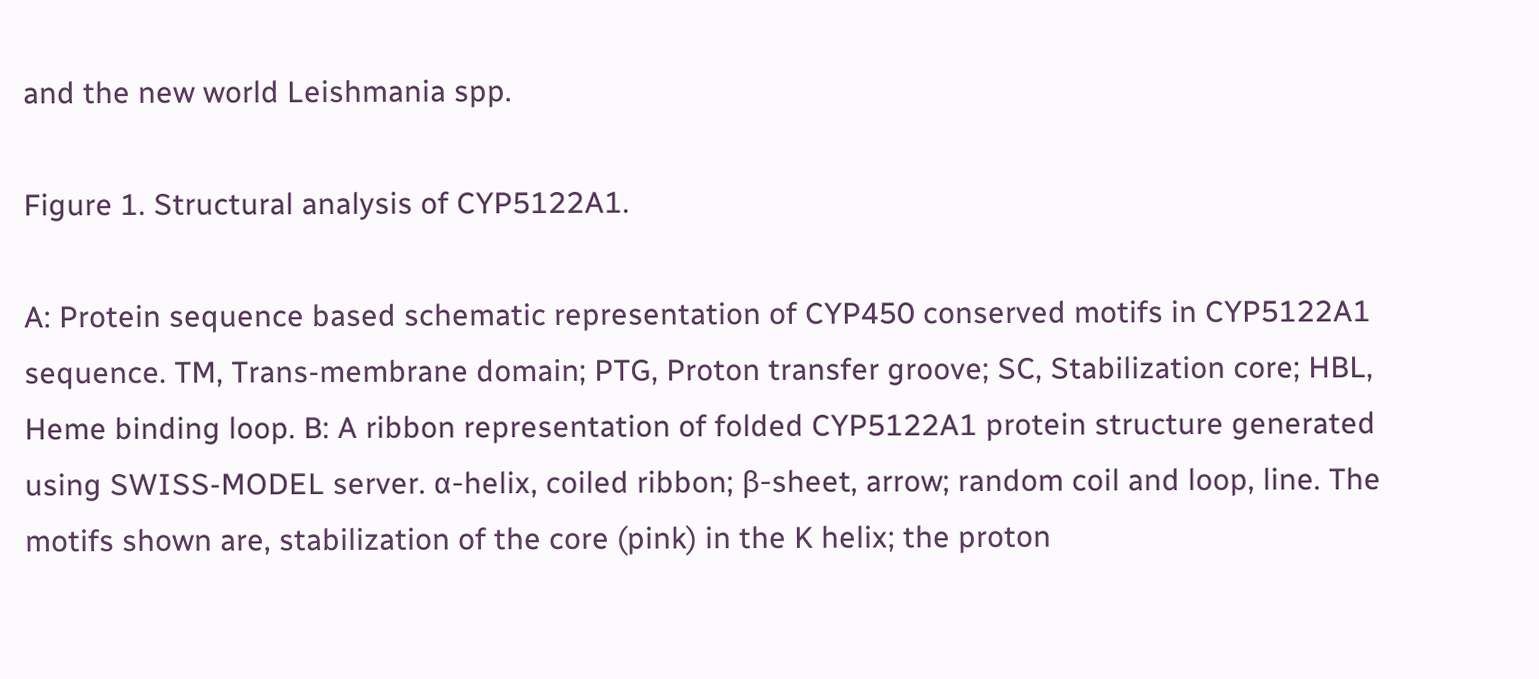and the new world Leishmania spp.

Figure 1. Structural analysis of CYP5122A1.

A: Protein sequence based schematic representation of CYP450 conserved motifs in CYP5122A1 sequence. TM, Trans-membrane domain; PTG, Proton transfer groove; SC, Stabilization core; HBL, Heme binding loop. B: A ribbon representation of folded CYP5122A1 protein structure generated using SWISS-MODEL server. α-helix, coiled ribbon; β-sheet, arrow; random coil and loop, line. The motifs shown are, stabilization of the core (pink) in the K helix; the proton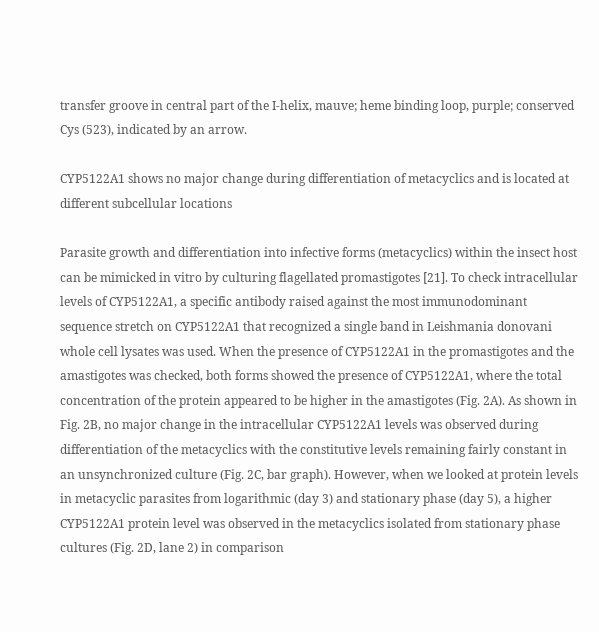transfer groove in central part of the I-helix, mauve; heme binding loop, purple; conserved Cys (523), indicated by an arrow.

CYP5122A1 shows no major change during differentiation of metacyclics and is located at different subcellular locations

Parasite growth and differentiation into infective forms (metacyclics) within the insect host can be mimicked in vitro by culturing flagellated promastigotes [21]. To check intracellular levels of CYP5122A1, a specific antibody raised against the most immunodominant sequence stretch on CYP5122A1 that recognized a single band in Leishmania donovani whole cell lysates was used. When the presence of CYP5122A1 in the promastigotes and the amastigotes was checked, both forms showed the presence of CYP5122A1, where the total concentration of the protein appeared to be higher in the amastigotes (Fig. 2A). As shown in Fig. 2B, no major change in the intracellular CYP5122A1 levels was observed during differentiation of the metacyclics with the constitutive levels remaining fairly constant in an unsynchronized culture (Fig. 2C, bar graph). However, when we looked at protein levels in metacyclic parasites from logarithmic (day 3) and stationary phase (day 5), a higher CYP5122A1 protein level was observed in the metacyclics isolated from stationary phase cultures (Fig. 2D, lane 2) in comparison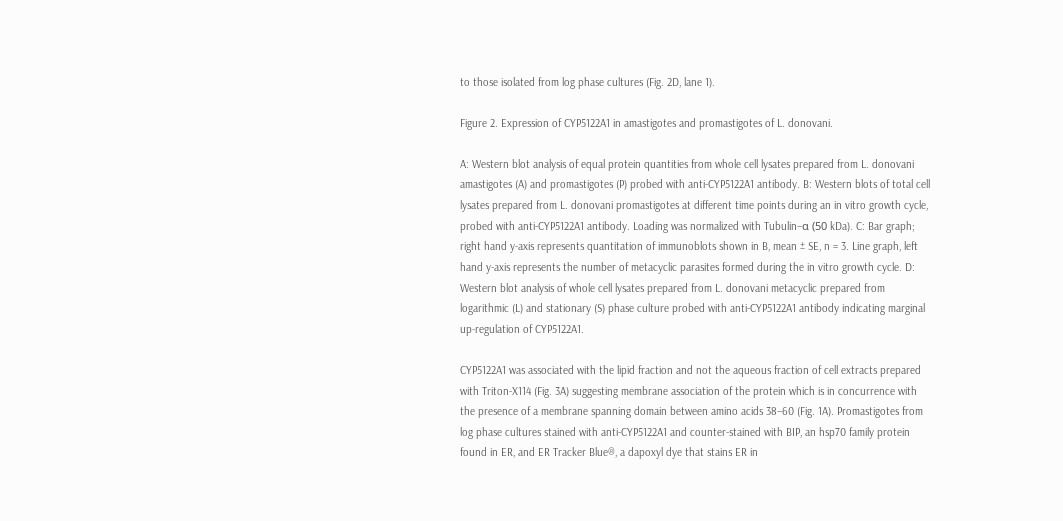to those isolated from log phase cultures (Fig. 2D, lane 1).

Figure 2. Expression of CYP5122A1 in amastigotes and promastigotes of L. donovani.

A: Western blot analysis of equal protein quantities from whole cell lysates prepared from L. donovani amastigotes (A) and promastigotes (P) probed with anti-CYP5122A1 antibody. B: Western blots of total cell lysates prepared from L. donovani promastigotes at different time points during an in vitro growth cycle, probed with anti-CYP5122A1 antibody. Loading was normalized with Tubulin–α (50 kDa). C: Bar graph; right hand y-axis represents quantitation of immunoblots shown in B, mean ± SE, n = 3. Line graph, left hand y-axis represents the number of metacyclic parasites formed during the in vitro growth cycle. D: Western blot analysis of whole cell lysates prepared from L. donovani metacyclic prepared from logarithmic (L) and stationary (S) phase culture probed with anti-CYP5122A1 antibody indicating marginal up-regulation of CYP5122A1.

CYP5122A1 was associated with the lipid fraction and not the aqueous fraction of cell extracts prepared with Triton-X114 (Fig. 3A) suggesting membrane association of the protein which is in concurrence with the presence of a membrane spanning domain between amino acids 38–60 (Fig. 1A). Promastigotes from log phase cultures stained with anti-CYP5122A1 and counter-stained with BIP, an hsp70 family protein found in ER, and ER Tracker Blue®, a dapoxyl dye that stains ER in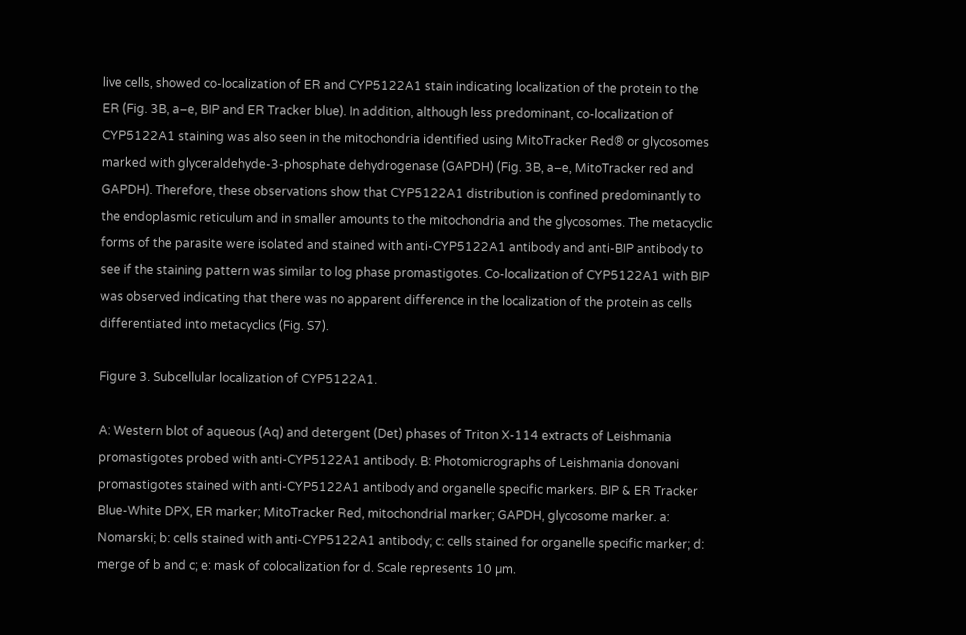live cells, showed co-localization of ER and CYP5122A1 stain indicating localization of the protein to the ER (Fig. 3B, a–e, BIP and ER Tracker blue). In addition, although less predominant, co-localization of CYP5122A1 staining was also seen in the mitochondria identified using MitoTracker Red® or glycosomes marked with glyceraldehyde-3-phosphate dehydrogenase (GAPDH) (Fig. 3B, a–e, MitoTracker red and GAPDH). Therefore, these observations show that CYP5122A1 distribution is confined predominantly to the endoplasmic reticulum and in smaller amounts to the mitochondria and the glycosomes. The metacyclic forms of the parasite were isolated and stained with anti-CYP5122A1 antibody and anti-BIP antibody to see if the staining pattern was similar to log phase promastigotes. Co-localization of CYP5122A1 with BIP was observed indicating that there was no apparent difference in the localization of the protein as cells differentiated into metacyclics (Fig. S7).

Figure 3. Subcellular localization of CYP5122A1.

A: Western blot of aqueous (Aq) and detergent (Det) phases of Triton X-114 extracts of Leishmania promastigotes probed with anti-CYP5122A1 antibody. B: Photomicrographs of Leishmania donovani promastigotes stained with anti-CYP5122A1 antibody and organelle specific markers. BIP & ER Tracker Blue-White DPX, ER marker; MitoTracker Red, mitochondrial marker; GAPDH, glycosome marker. a: Nomarski; b: cells stained with anti-CYP5122A1 antibody; c: cells stained for organelle specific marker; d: merge of b and c; e: mask of colocalization for d. Scale represents 10 µm.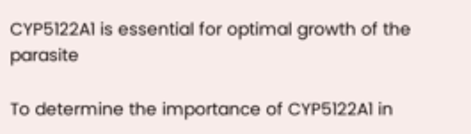CYP5122A1 is essential for optimal growth of the parasite

To determine the importance of CYP5122A1 in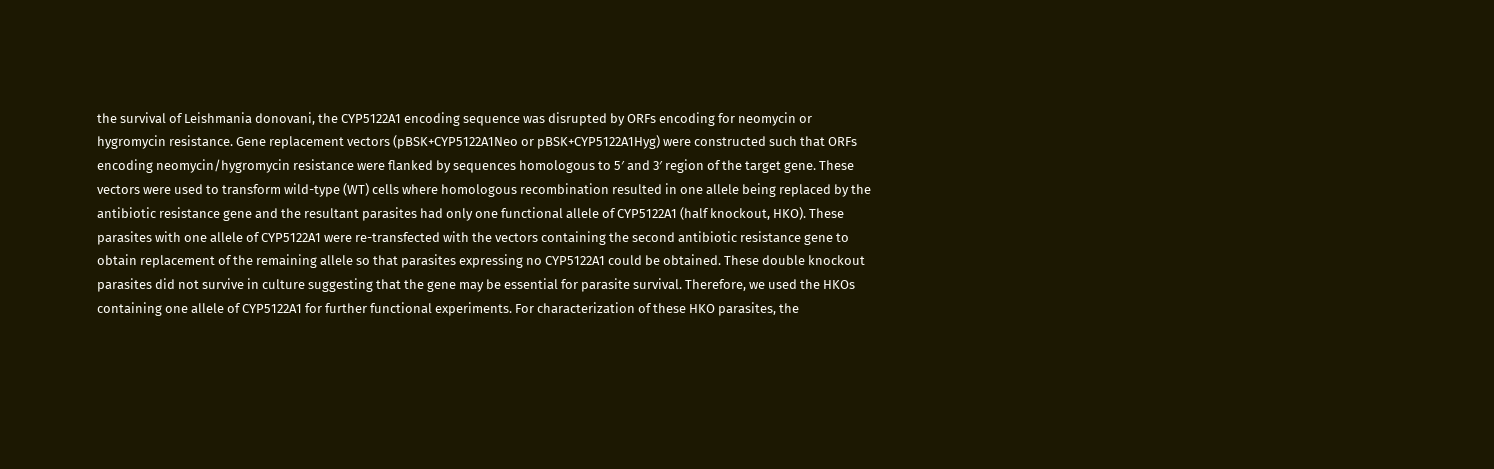the survival of Leishmania donovani, the CYP5122A1 encoding sequence was disrupted by ORFs encoding for neomycin or hygromycin resistance. Gene replacement vectors (pBSK+CYP5122A1Neo or pBSK+CYP5122A1Hyg) were constructed such that ORFs encoding neomycin/hygromycin resistance were flanked by sequences homologous to 5′ and 3′ region of the target gene. These vectors were used to transform wild-type (WT) cells where homologous recombination resulted in one allele being replaced by the antibiotic resistance gene and the resultant parasites had only one functional allele of CYP5122A1 (half knockout, HKO). These parasites with one allele of CYP5122A1 were re-transfected with the vectors containing the second antibiotic resistance gene to obtain replacement of the remaining allele so that parasites expressing no CYP5122A1 could be obtained. These double knockout parasites did not survive in culture suggesting that the gene may be essential for parasite survival. Therefore, we used the HKOs containing one allele of CYP5122A1 for further functional experiments. For characterization of these HKO parasites, the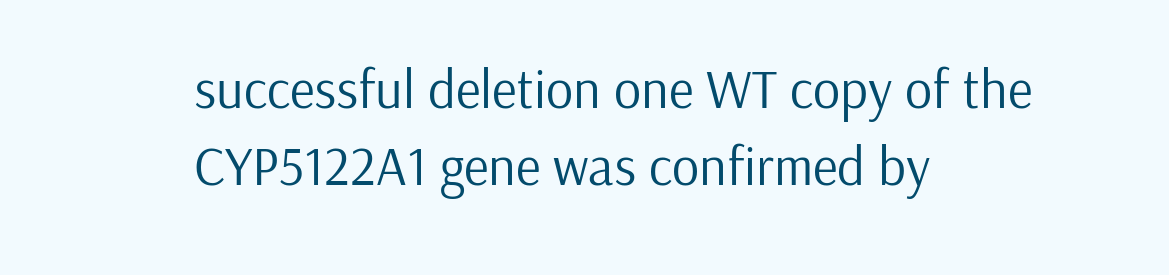successful deletion one WT copy of the CYP5122A1 gene was confirmed by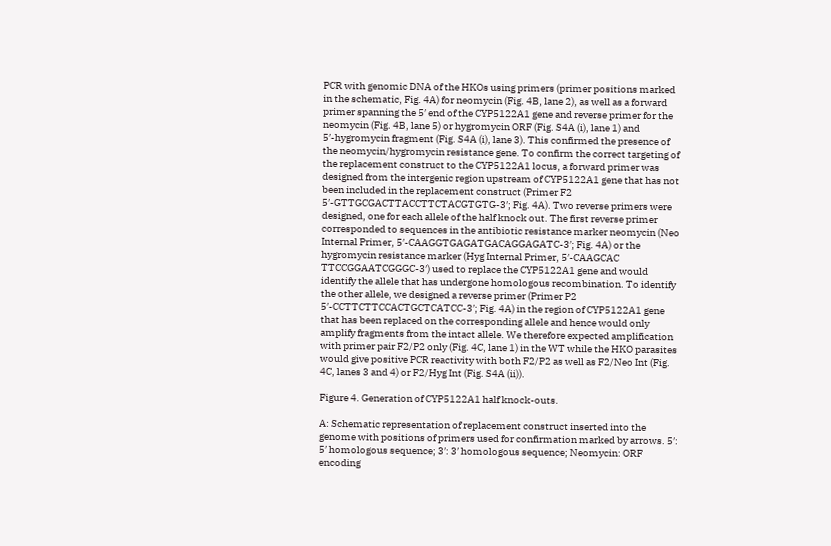PCR with genomic DNA of the HKOs using primers (primer positions marked in the schematic, Fig. 4A) for neomycin (Fig. 4B, lane 2), as well as a forward primer spanning the 5′ end of the CYP5122A1 gene and reverse primer for the neomycin (Fig. 4B, lane 5) or hygromycin ORF (Fig. S4A (i), lane 1) and 5′-hygromycin fragment (Fig. S4A (i), lane 3). This confirmed the presence of the neomycin/hygromycin resistance gene. To confirm the correct targeting of the replacement construct to the CYP5122A1 locus, a forward primer was designed from the intergenic region upstream of CYP5122A1 gene that has not been included in the replacement construct (Primer F2 5′-GTTGCGACTTACCTTCTACGTGTG-3′; Fig. 4A). Two reverse primers were designed, one for each allele of the half knock out. The first reverse primer corresponded to sequences in the antibiotic resistance marker neomycin (Neo Internal Primer, 5′-CAAGGTGAGATGACAGGAGATC-3′; Fig. 4A) or the hygromycin resistance marker (Hyg Internal Primer, 5′-CAAGCAC TTCCGGAATCGGGC-3′) used to replace the CYP5122A1 gene and would identify the allele that has undergone homologous recombination. To identify the other allele, we designed a reverse primer (Primer P2 5′-CCTTCTTCCACTGCTCATCC-3′; Fig. 4A) in the region of CYP5122A1 gene that has been replaced on the corresponding allele and hence would only amplify fragments from the intact allele. We therefore expected amplification with primer pair F2/P2 only (Fig. 4C, lane 1) in the WT while the HKO parasites would give positive PCR reactivity with both F2/P2 as well as F2/Neo Int (Fig. 4C, lanes 3 and 4) or F2/Hyg Int (Fig. S4A (ii)).

Figure 4. Generation of CYP5122A1 half knock-outs.

A: Schematic representation of replacement construct inserted into the genome with positions of primers used for confirmation marked by arrows. 5′: 5′ homologous sequence; 3′: 3′ homologous sequence; Neomycin: ORF encoding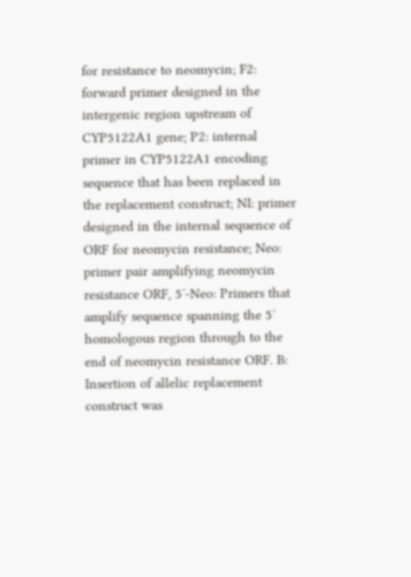for resistance to neomycin; F2: forward primer designed in the intergenic region upstream of CYP5122A1 gene; P2: internal primer in CYP5122A1 encoding sequence that has been replaced in the replacement construct; NI: primer designed in the internal sequence of ORF for neomycin resistance; Neo: primer pair amplifying neomycin resistance ORF, 5′-Neo: Primers that amplify sequence spanning the 5′ homologous region through to the end of neomycin resistance ORF. B: Insertion of allelic replacement construct was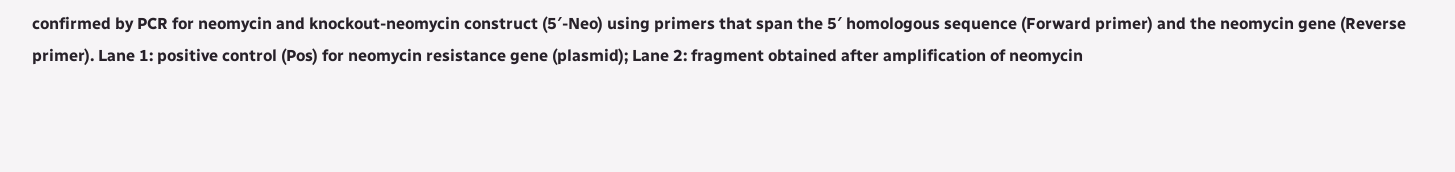confirmed by PCR for neomycin and knockout-neomycin construct (5′-Neo) using primers that span the 5′ homologous sequence (Forward primer) and the neomycin gene (Reverse primer). Lane 1: positive control (Pos) for neomycin resistance gene (plasmid); Lane 2: fragment obtained after amplification of neomycin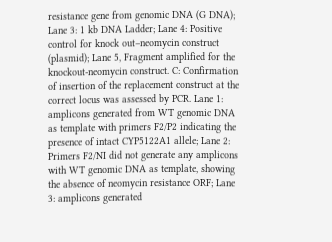resistance gene from genomic DNA (G DNA); Lane 3: 1 kb DNA Ladder; Lane 4: Positive control for knock out–neomycin construct (plasmid); Lane 5, Fragment amplified for the knockout-neomycin construct. C: Confirmation of insertion of the replacement construct at the correct locus was assessed by PCR. Lane 1: amplicons generated from WT genomic DNA as template with primers F2/P2 indicating the presence of intact CYP5122A1 allele; Lane 2: Primers F2/NI did not generate any amplicons with WT genomic DNA as template, showing the absence of neomycin resistance ORF; Lane 3: amplicons generated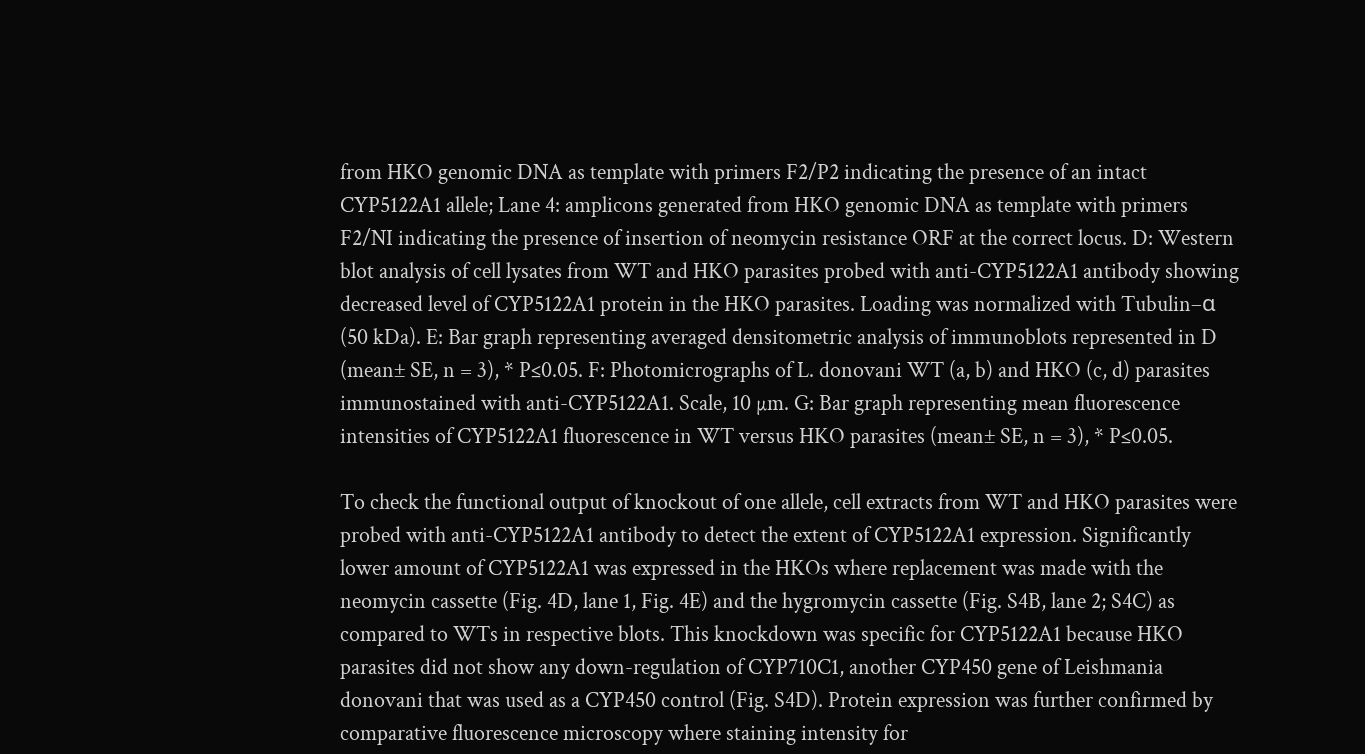from HKO genomic DNA as template with primers F2/P2 indicating the presence of an intact CYP5122A1 allele; Lane 4: amplicons generated from HKO genomic DNA as template with primers F2/NI indicating the presence of insertion of neomycin resistance ORF at the correct locus. D: Western blot analysis of cell lysates from WT and HKO parasites probed with anti-CYP5122A1 antibody showing decreased level of CYP5122A1 protein in the HKO parasites. Loading was normalized with Tubulin–α (50 kDa). E: Bar graph representing averaged densitometric analysis of immunoblots represented in D (mean± SE, n = 3), * P≤0.05. F: Photomicrographs of L. donovani WT (a, b) and HKO (c, d) parasites immunostained with anti-CYP5122A1. Scale, 10 µm. G: Bar graph representing mean fluorescence intensities of CYP5122A1 fluorescence in WT versus HKO parasites (mean± SE, n = 3), * P≤0.05.

To check the functional output of knockout of one allele, cell extracts from WT and HKO parasites were probed with anti-CYP5122A1 antibody to detect the extent of CYP5122A1 expression. Significantly lower amount of CYP5122A1 was expressed in the HKOs where replacement was made with the neomycin cassette (Fig. 4D, lane 1, Fig. 4E) and the hygromycin cassette (Fig. S4B, lane 2; S4C) as compared to WTs in respective blots. This knockdown was specific for CYP5122A1 because HKO parasites did not show any down-regulation of CYP710C1, another CYP450 gene of Leishmania donovani that was used as a CYP450 control (Fig. S4D). Protein expression was further confirmed by comparative fluorescence microscopy where staining intensity for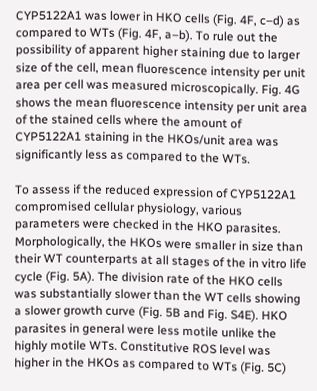CYP5122A1 was lower in HKO cells (Fig. 4F, c–d) as compared to WTs (Fig. 4F, a–b). To rule out the possibility of apparent higher staining due to larger size of the cell, mean fluorescence intensity per unit area per cell was measured microscopically. Fig. 4G shows the mean fluorescence intensity per unit area of the stained cells where the amount of CYP5122A1 staining in the HKOs/unit area was significantly less as compared to the WTs.

To assess if the reduced expression of CYP5122A1 compromised cellular physiology, various parameters were checked in the HKO parasites. Morphologically, the HKOs were smaller in size than their WT counterparts at all stages of the in vitro life cycle (Fig. 5A). The division rate of the HKO cells was substantially slower than the WT cells showing a slower growth curve (Fig. 5B and Fig. S4E). HKO parasites in general were less motile unlike the highly motile WTs. Constitutive ROS level was higher in the HKOs as compared to WTs (Fig. 5C)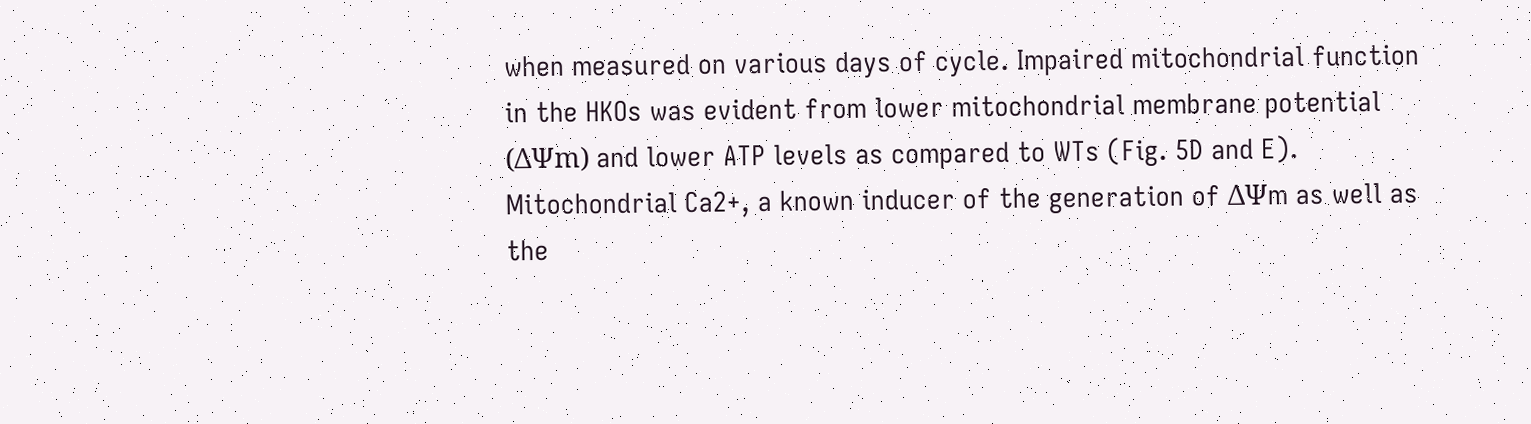when measured on various days of cycle. Impaired mitochondrial function in the HKOs was evident from lower mitochondrial membrane potential (ΔΨm) and lower ATP levels as compared to WTs (Fig. 5D and E). Mitochondrial Ca2+, a known inducer of the generation of ΔΨm as well as the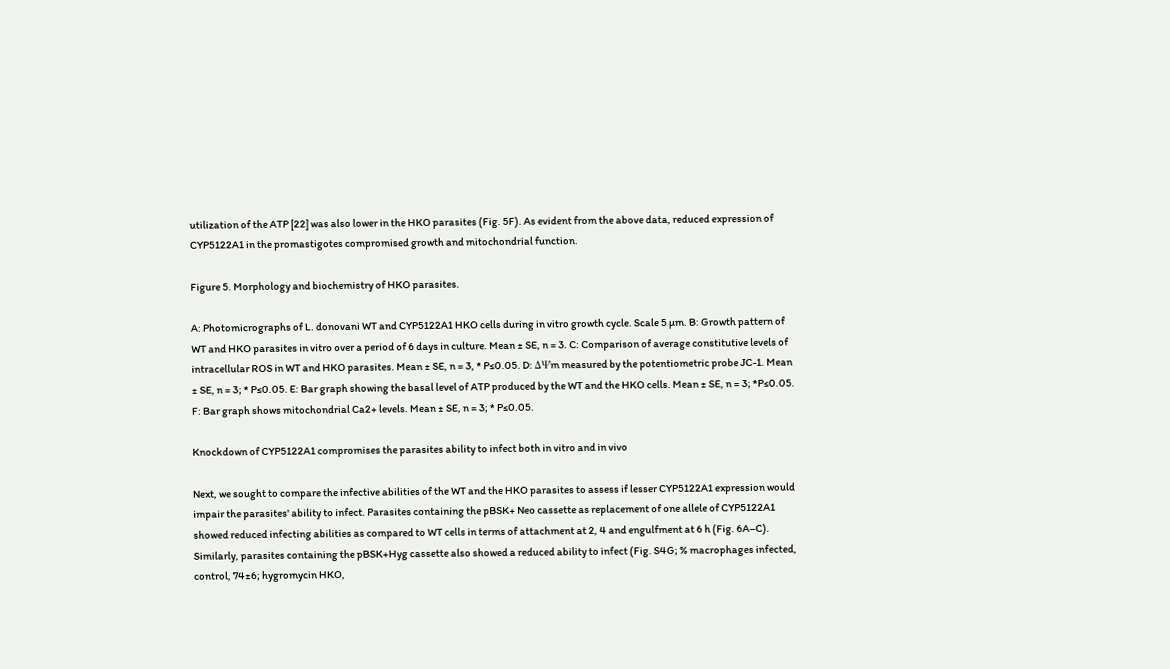utilization of the ATP [22] was also lower in the HKO parasites (Fig. 5F). As evident from the above data, reduced expression of CYP5122A1 in the promastigotes compromised growth and mitochondrial function.

Figure 5. Morphology and biochemistry of HKO parasites.

A: Photomicrographs of L. donovani WT and CYP5122A1 HKO cells during in vitro growth cycle. Scale 5 µm. B: Growth pattern of WT and HKO parasites in vitro over a period of 6 days in culture. Mean ± SE, n = 3. C: Comparison of average constitutive levels of intracellular ROS in WT and HKO parasites. Mean ± SE, n = 3, * P≤0.05. D: ΔΨm measured by the potentiometric probe JC-1. Mean ± SE, n = 3; * P≤0.05. E: Bar graph showing the basal level of ATP produced by the WT and the HKO cells. Mean ± SE, n = 3; *P≤0.05. F: Bar graph shows mitochondrial Ca2+ levels. Mean ± SE, n = 3; * P≤0.05.

Knockdown of CYP5122A1 compromises the parasites ability to infect both in vitro and in vivo

Next, we sought to compare the infective abilities of the WT and the HKO parasites to assess if lesser CYP5122A1 expression would impair the parasites' ability to infect. Parasites containing the pBSK+ Neo cassette as replacement of one allele of CYP5122A1 showed reduced infecting abilities as compared to WT cells in terms of attachment at 2, 4 and engulfment at 6 h (Fig. 6A–C). Similarly, parasites containing the pBSK+Hyg cassette also showed a reduced ability to infect (Fig. S4G; % macrophages infected, control, 74±6; hygromycin HKO,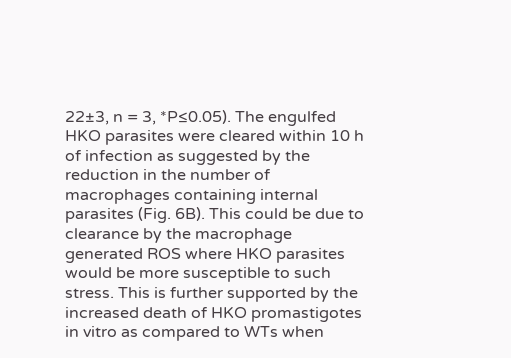22±3, n = 3, *P≤0.05). The engulfed HKO parasites were cleared within 10 h of infection as suggested by the reduction in the number of macrophages containing internal parasites (Fig. 6B). This could be due to clearance by the macrophage generated ROS where HKO parasites would be more susceptible to such stress. This is further supported by the increased death of HKO promastigotes in vitro as compared to WTs when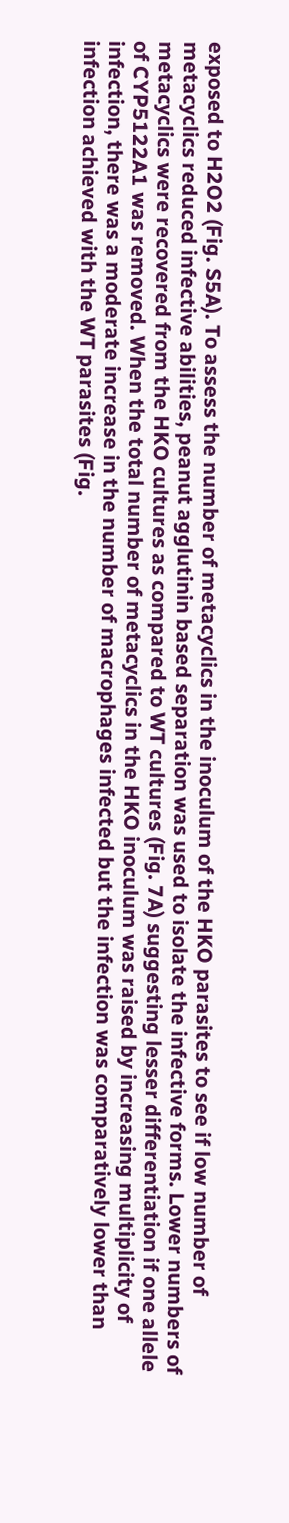exposed to H2O2 (Fig. S5A). To assess the number of metacyclics in the inoculum of the HKO parasites to see if low number of metacyclics reduced infective abilities, peanut agglutinin based separation was used to isolate the infective forms. Lower numbers of metacyclics were recovered from the HKO cultures as compared to WT cultures (Fig. 7A) suggesting lesser differentiation if one allele of CYP5122A1 was removed. When the total number of metacyclics in the HKO inoculum was raised by increasing multiplicity of infection, there was a moderate increase in the number of macrophages infected but the infection was comparatively lower than infection achieved with the WT parasites (Fig.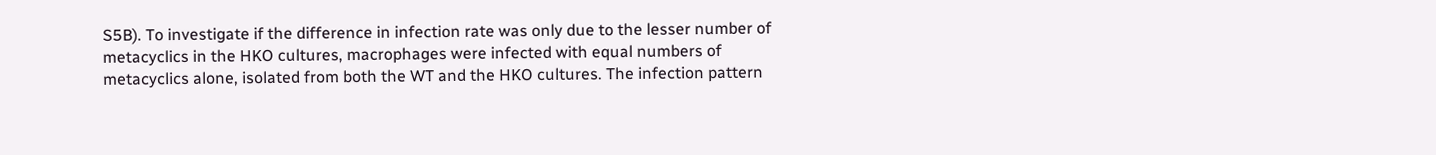S5B). To investigate if the difference in infection rate was only due to the lesser number of metacyclics in the HKO cultures, macrophages were infected with equal numbers of metacyclics alone, isolated from both the WT and the HKO cultures. The infection pattern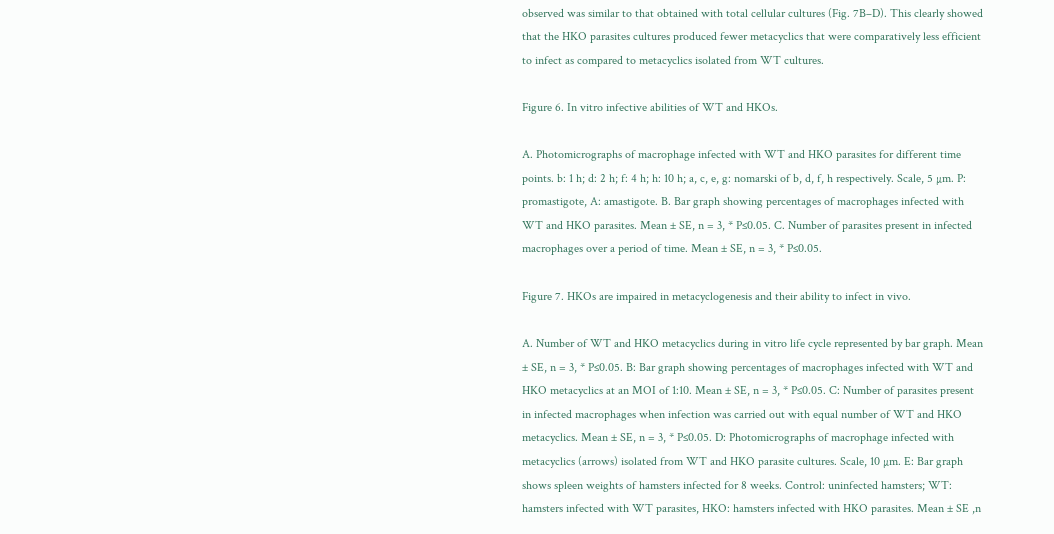observed was similar to that obtained with total cellular cultures (Fig. 7B–D). This clearly showed that the HKO parasites cultures produced fewer metacyclics that were comparatively less efficient to infect as compared to metacyclics isolated from WT cultures.

Figure 6. In vitro infective abilities of WT and HKOs.

A. Photomicrographs of macrophage infected with WT and HKO parasites for different time points. b: 1 h; d: 2 h; f: 4 h; h: 10 h; a, c, e, g: nomarski of b, d, f, h respectively. Scale, 5 µm. P: promastigote, A: amastigote. B. Bar graph showing percentages of macrophages infected with WT and HKO parasites. Mean ± SE, n = 3, * P≤0.05. C. Number of parasites present in infected macrophages over a period of time. Mean ± SE, n = 3, * P≤0.05.

Figure 7. HKOs are impaired in metacyclogenesis and their ability to infect in vivo.

A. Number of WT and HKO metacyclics during in vitro life cycle represented by bar graph. Mean ± SE, n = 3, * P≤0.05. B: Bar graph showing percentages of macrophages infected with WT and HKO metacyclics at an MOI of 1:10. Mean ± SE, n = 3, * P≤0.05. C: Number of parasites present in infected macrophages when infection was carried out with equal number of WT and HKO metacyclics. Mean ± SE, n = 3, * P≤0.05. D: Photomicrographs of macrophage infected with metacyclics (arrows) isolated from WT and HKO parasite cultures. Scale, 10 µm. E: Bar graph shows spleen weights of hamsters infected for 8 weeks. Control: uninfected hamsters; WT: hamsters infected with WT parasites, HKO: hamsters infected with HKO parasites. Mean ± SE ,n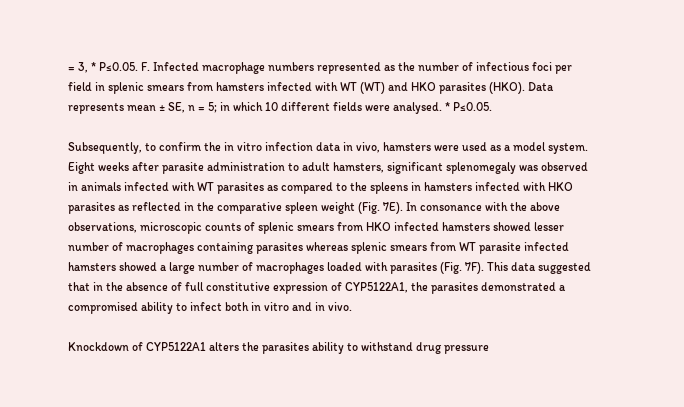= 3, * P≤0.05. F. Infected macrophage numbers represented as the number of infectious foci per field in splenic smears from hamsters infected with WT (WT) and HKO parasites (HKO). Data represents mean ± SE, n = 5; in which 10 different fields were analysed. * P≤0.05.

Subsequently, to confirm the in vitro infection data in vivo, hamsters were used as a model system. Eight weeks after parasite administration to adult hamsters, significant splenomegaly was observed in animals infected with WT parasites as compared to the spleens in hamsters infected with HKO parasites as reflected in the comparative spleen weight (Fig. 7E). In consonance with the above observations, microscopic counts of splenic smears from HKO infected hamsters showed lesser number of macrophages containing parasites whereas splenic smears from WT parasite infected hamsters showed a large number of macrophages loaded with parasites (Fig. 7F). This data suggested that in the absence of full constitutive expression of CYP5122A1, the parasites demonstrated a compromised ability to infect both in vitro and in vivo.

Knockdown of CYP5122A1 alters the parasites ability to withstand drug pressure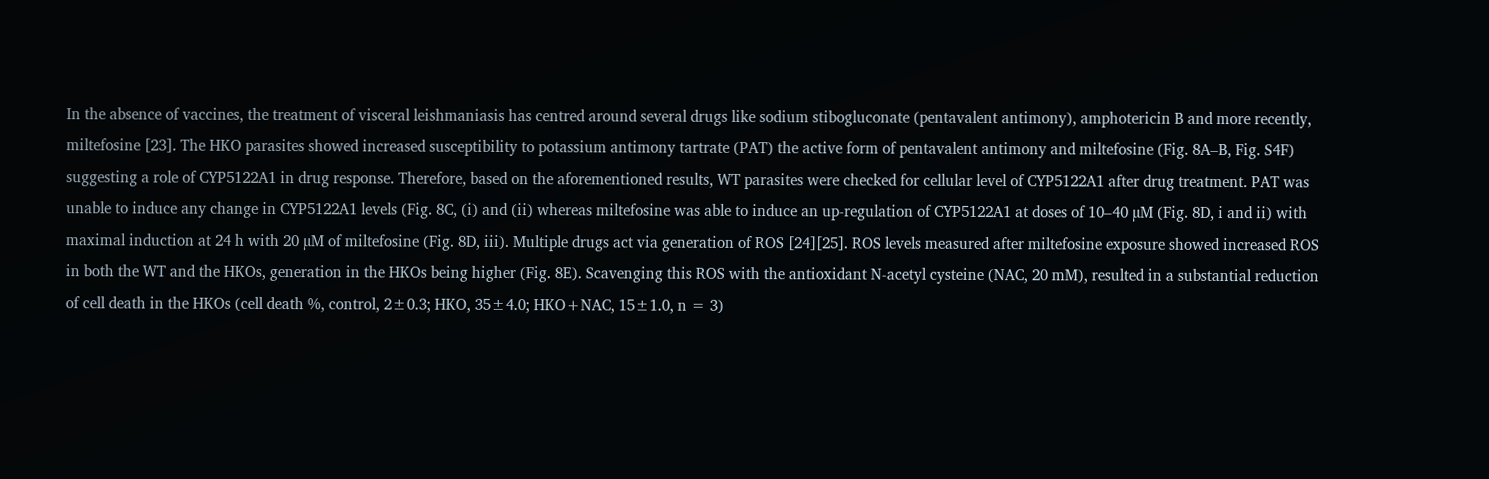In the absence of vaccines, the treatment of visceral leishmaniasis has centred around several drugs like sodium stibogluconate (pentavalent antimony), amphotericin B and more recently, miltefosine [23]. The HKO parasites showed increased susceptibility to potassium antimony tartrate (PAT) the active form of pentavalent antimony and miltefosine (Fig. 8A–B, Fig. S4F) suggesting a role of CYP5122A1 in drug response. Therefore, based on the aforementioned results, WT parasites were checked for cellular level of CYP5122A1 after drug treatment. PAT was unable to induce any change in CYP5122A1 levels (Fig. 8C, (i) and (ii) whereas miltefosine was able to induce an up-regulation of CYP5122A1 at doses of 10–40 µM (Fig. 8D, i and ii) with maximal induction at 24 h with 20 µM of miltefosine (Fig. 8D, iii). Multiple drugs act via generation of ROS [24][25]. ROS levels measured after miltefosine exposure showed increased ROS in both the WT and the HKOs, generation in the HKOs being higher (Fig. 8E). Scavenging this ROS with the antioxidant N-acetyl cysteine (NAC, 20 mM), resulted in a substantial reduction of cell death in the HKOs (cell death %, control, 2±0.3; HKO, 35±4.0; HKO+NAC, 15±1.0, n = 3)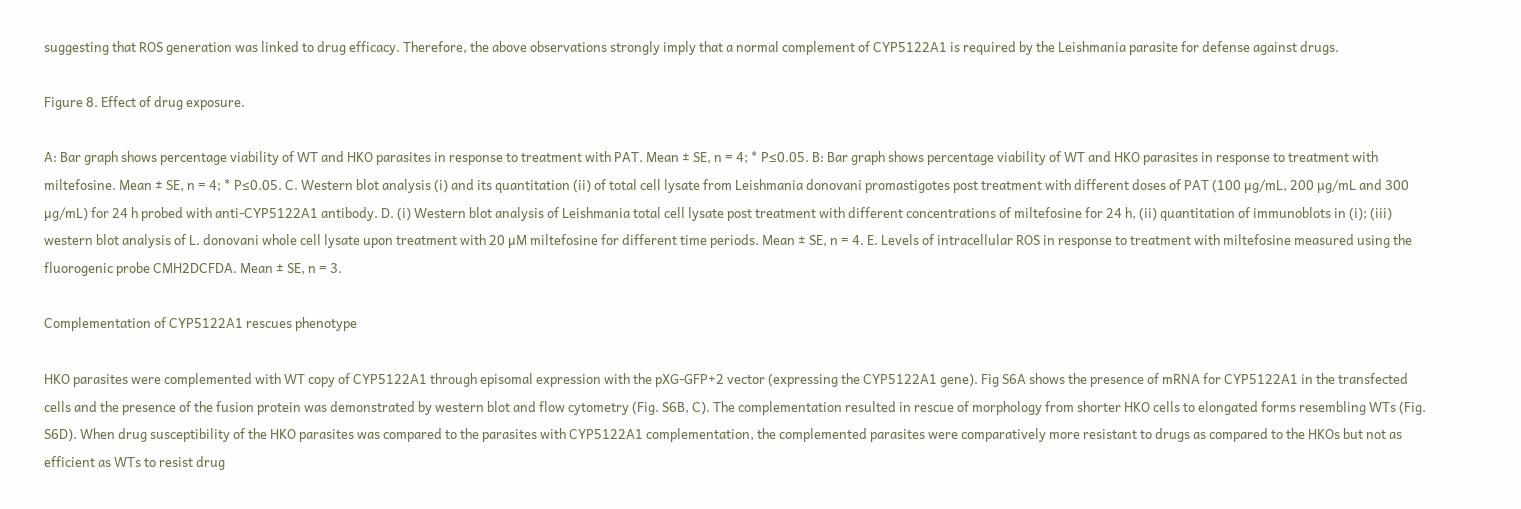suggesting that ROS generation was linked to drug efficacy. Therefore, the above observations strongly imply that a normal complement of CYP5122A1 is required by the Leishmania parasite for defense against drugs.

Figure 8. Effect of drug exposure.

A: Bar graph shows percentage viability of WT and HKO parasites in response to treatment with PAT. Mean ± SE, n = 4; * P≤0.05. B: Bar graph shows percentage viability of WT and HKO parasites in response to treatment with miltefosine. Mean ± SE, n = 4; * P≤0.05. C. Western blot analysis (i) and its quantitation (ii) of total cell lysate from Leishmania donovani promastigotes post treatment with different doses of PAT (100 µg/mL, 200 µg/mL and 300 µg/mL) for 24 h probed with anti-CYP5122A1 antibody. D. (i) Western blot analysis of Leishmania total cell lysate post treatment with different concentrations of miltefosine for 24 h, (ii) quantitation of immunoblots in (i); (iii) western blot analysis of L. donovani whole cell lysate upon treatment with 20 µM miltefosine for different time periods. Mean ± SE, n = 4. E. Levels of intracellular ROS in response to treatment with miltefosine measured using the fluorogenic probe CMH2DCFDA. Mean ± SE, n = 3.

Complementation of CYP5122A1 rescues phenotype

HKO parasites were complemented with WT copy of CYP5122A1 through episomal expression with the pXG-GFP+2 vector (expressing the CYP5122A1 gene). Fig S6A shows the presence of mRNA for CYP5122A1 in the transfected cells and the presence of the fusion protein was demonstrated by western blot and flow cytometry (Fig. S6B, C). The complementation resulted in rescue of morphology from shorter HKO cells to elongated forms resembling WTs (Fig. S6D). When drug susceptibility of the HKO parasites was compared to the parasites with CYP5122A1 complementation, the complemented parasites were comparatively more resistant to drugs as compared to the HKOs but not as efficient as WTs to resist drug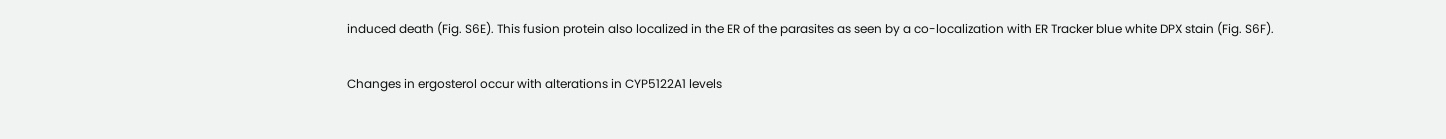induced death (Fig. S6E). This fusion protein also localized in the ER of the parasites as seen by a co-localization with ER Tracker blue white DPX stain (Fig. S6F).

Changes in ergosterol occur with alterations in CYP5122A1 levels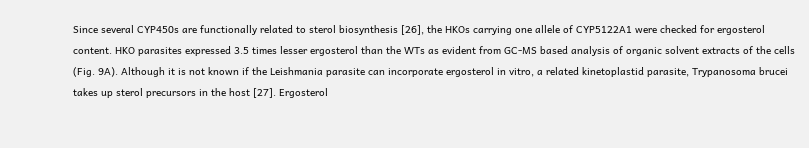Since several CYP450s are functionally related to sterol biosynthesis [26], the HKOs carrying one allele of CYP5122A1 were checked for ergosterol content. HKO parasites expressed 3.5 times lesser ergosterol than the WTs as evident from GC-MS based analysis of organic solvent extracts of the cells (Fig. 9A). Although it is not known if the Leishmania parasite can incorporate ergosterol in vitro, a related kinetoplastid parasite, Trypanosoma brucei takes up sterol precursors in the host [27]. Ergosterol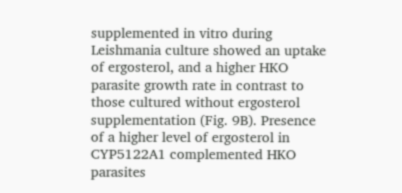supplemented in vitro during Leishmania culture showed an uptake of ergosterol, and a higher HKO parasite growth rate in contrast to those cultured without ergosterol supplementation (Fig. 9B). Presence of a higher level of ergosterol in CYP5122A1 complemented HKO parasites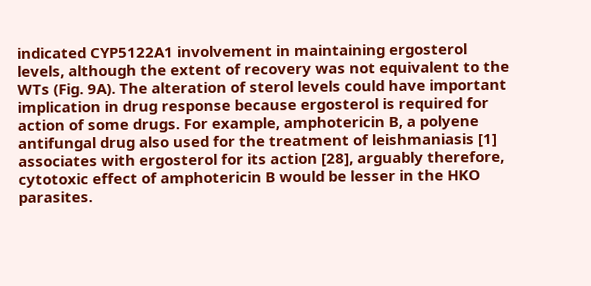indicated CYP5122A1 involvement in maintaining ergosterol levels, although the extent of recovery was not equivalent to the WTs (Fig. 9A). The alteration of sterol levels could have important implication in drug response because ergosterol is required for action of some drugs. For example, amphotericin B, a polyene antifungal drug also used for the treatment of leishmaniasis [1] associates with ergosterol for its action [28], arguably therefore, cytotoxic effect of amphotericin B would be lesser in the HKO parasites.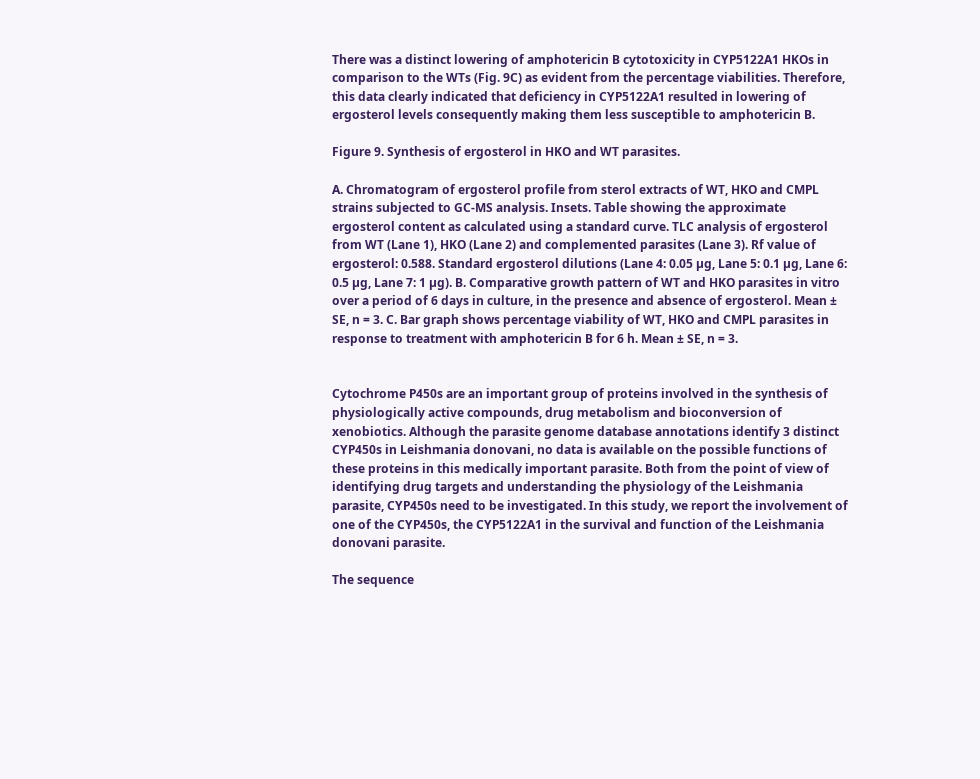There was a distinct lowering of amphotericin B cytotoxicity in CYP5122A1 HKOs in comparison to the WTs (Fig. 9C) as evident from the percentage viabilities. Therefore, this data clearly indicated that deficiency in CYP5122A1 resulted in lowering of ergosterol levels consequently making them less susceptible to amphotericin B.

Figure 9. Synthesis of ergosterol in HKO and WT parasites.

A. Chromatogram of ergosterol profile from sterol extracts of WT, HKO and CMPL strains subjected to GC-MS analysis. Insets. Table showing the approximate ergosterol content as calculated using a standard curve. TLC analysis of ergosterol from WT (Lane 1), HKO (Lane 2) and complemented parasites (Lane 3). Rf value of ergosterol: 0.588. Standard ergosterol dilutions (Lane 4: 0.05 µg, Lane 5: 0.1 µg, Lane 6: 0.5 µg, Lane 7: 1 µg). B. Comparative growth pattern of WT and HKO parasites in vitro over a period of 6 days in culture, in the presence and absence of ergosterol. Mean ± SE, n = 3. C. Bar graph shows percentage viability of WT, HKO and CMPL parasites in response to treatment with amphotericin B for 6 h. Mean ± SE, n = 3.


Cytochrome P450s are an important group of proteins involved in the synthesis of physiologically active compounds, drug metabolism and bioconversion of xenobiotics. Although the parasite genome database annotations identify 3 distinct CYP450s in Leishmania donovani, no data is available on the possible functions of these proteins in this medically important parasite. Both from the point of view of identifying drug targets and understanding the physiology of the Leishmania parasite, CYP450s need to be investigated. In this study, we report the involvement of one of the CYP450s, the CYP5122A1 in the survival and function of the Leishmania donovani parasite.

The sequence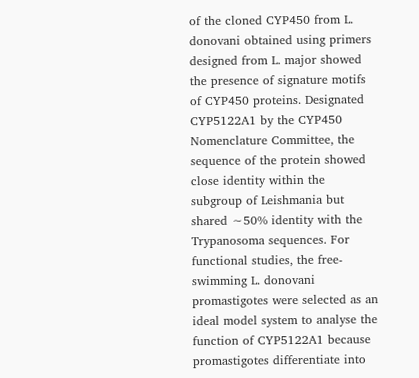of the cloned CYP450 from L. donovani obtained using primers designed from L. major showed the presence of signature motifs of CYP450 proteins. Designated CYP5122A1 by the CYP450 Nomenclature Committee, the sequence of the protein showed close identity within the subgroup of Leishmania but shared ∼50% identity with the Trypanosoma sequences. For functional studies, the free-swimming L. donovani promastigotes were selected as an ideal model system to analyse the function of CYP5122A1 because promastigotes differentiate into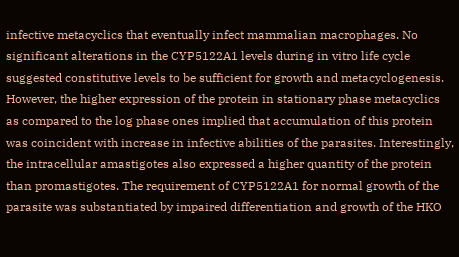infective metacyclics that eventually infect mammalian macrophages. No significant alterations in the CYP5122A1 levels during in vitro life cycle suggested constitutive levels to be sufficient for growth and metacyclogenesis. However, the higher expression of the protein in stationary phase metacyclics as compared to the log phase ones implied that accumulation of this protein was coincident with increase in infective abilities of the parasites. Interestingly, the intracellular amastigotes also expressed a higher quantity of the protein than promastigotes. The requirement of CYP5122A1 for normal growth of the parasite was substantiated by impaired differentiation and growth of the HKO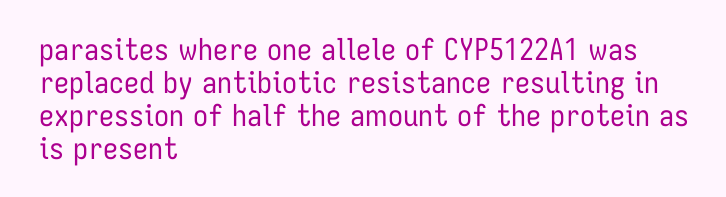parasites where one allele of CYP5122A1 was replaced by antibiotic resistance resulting in expression of half the amount of the protein as is present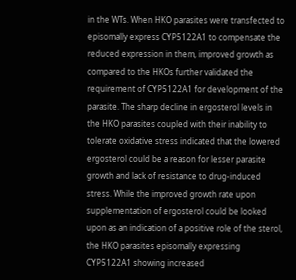in the WTs. When HKO parasites were transfected to episomally express CYP5122A1 to compensate the reduced expression in them, improved growth as compared to the HKOs further validated the requirement of CYP5122A1 for development of the parasite. The sharp decline in ergosterol levels in the HKO parasites coupled with their inability to tolerate oxidative stress indicated that the lowered ergosterol could be a reason for lesser parasite growth and lack of resistance to drug-induced stress. While the improved growth rate upon supplementation of ergosterol could be looked upon as an indication of a positive role of the sterol, the HKO parasites episomally expressing CYP5122A1 showing increased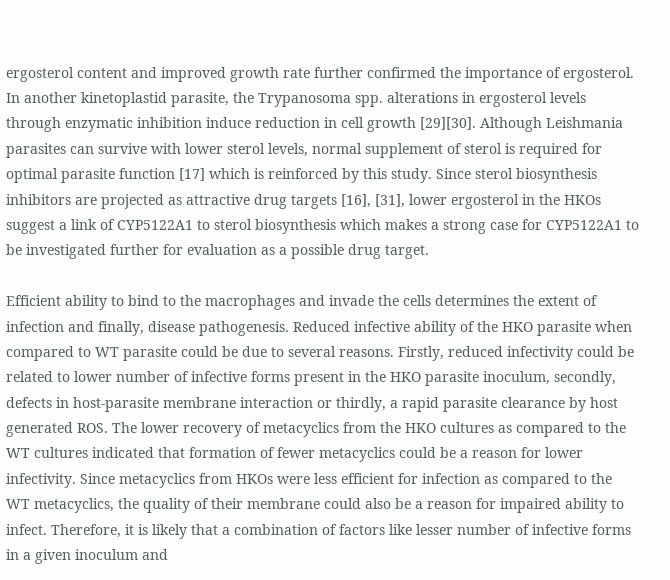ergosterol content and improved growth rate further confirmed the importance of ergosterol. In another kinetoplastid parasite, the Trypanosoma spp. alterations in ergosterol levels through enzymatic inhibition induce reduction in cell growth [29][30]. Although Leishmania parasites can survive with lower sterol levels, normal supplement of sterol is required for optimal parasite function [17] which is reinforced by this study. Since sterol biosynthesis inhibitors are projected as attractive drug targets [16], [31], lower ergosterol in the HKOs suggest a link of CYP5122A1 to sterol biosynthesis which makes a strong case for CYP5122A1 to be investigated further for evaluation as a possible drug target.

Efficient ability to bind to the macrophages and invade the cells determines the extent of infection and finally, disease pathogenesis. Reduced infective ability of the HKO parasite when compared to WT parasite could be due to several reasons. Firstly, reduced infectivity could be related to lower number of infective forms present in the HKO parasite inoculum, secondly, defects in host-parasite membrane interaction or thirdly, a rapid parasite clearance by host generated ROS. The lower recovery of metacyclics from the HKO cultures as compared to the WT cultures indicated that formation of fewer metacyclics could be a reason for lower infectivity. Since metacyclics from HKOs were less efficient for infection as compared to the WT metacyclics, the quality of their membrane could also be a reason for impaired ability to infect. Therefore, it is likely that a combination of factors like lesser number of infective forms in a given inoculum and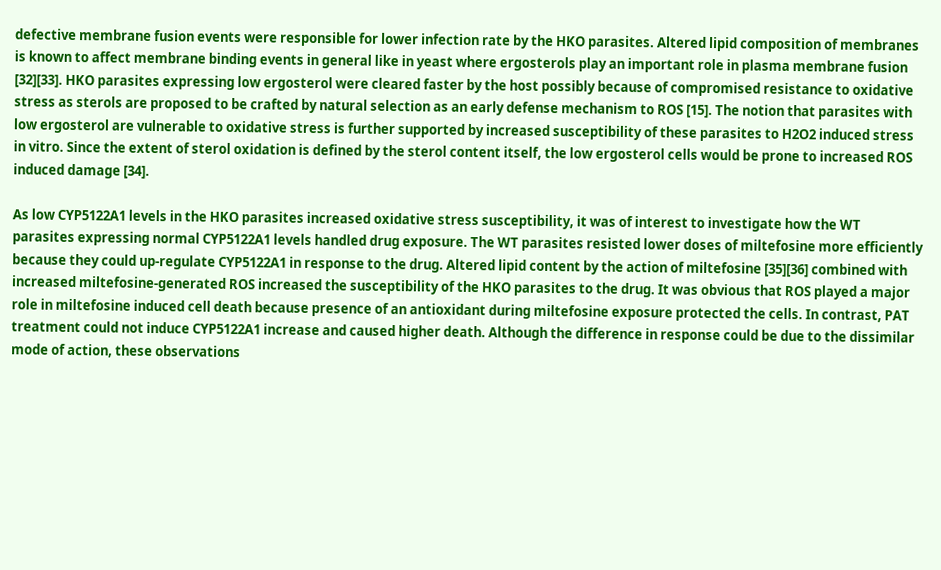defective membrane fusion events were responsible for lower infection rate by the HKO parasites. Altered lipid composition of membranes is known to affect membrane binding events in general like in yeast where ergosterols play an important role in plasma membrane fusion [32][33]. HKO parasites expressing low ergosterol were cleared faster by the host possibly because of compromised resistance to oxidative stress as sterols are proposed to be crafted by natural selection as an early defense mechanism to ROS [15]. The notion that parasites with low ergosterol are vulnerable to oxidative stress is further supported by increased susceptibility of these parasites to H2O2 induced stress in vitro. Since the extent of sterol oxidation is defined by the sterol content itself, the low ergosterol cells would be prone to increased ROS induced damage [34].

As low CYP5122A1 levels in the HKO parasites increased oxidative stress susceptibility, it was of interest to investigate how the WT parasites expressing normal CYP5122A1 levels handled drug exposure. The WT parasites resisted lower doses of miltefosine more efficiently because they could up-regulate CYP5122A1 in response to the drug. Altered lipid content by the action of miltefosine [35][36] combined with increased miltefosine-generated ROS increased the susceptibility of the HKO parasites to the drug. It was obvious that ROS played a major role in miltefosine induced cell death because presence of an antioxidant during miltefosine exposure protected the cells. In contrast, PAT treatment could not induce CYP5122A1 increase and caused higher death. Although the difference in response could be due to the dissimilar mode of action, these observations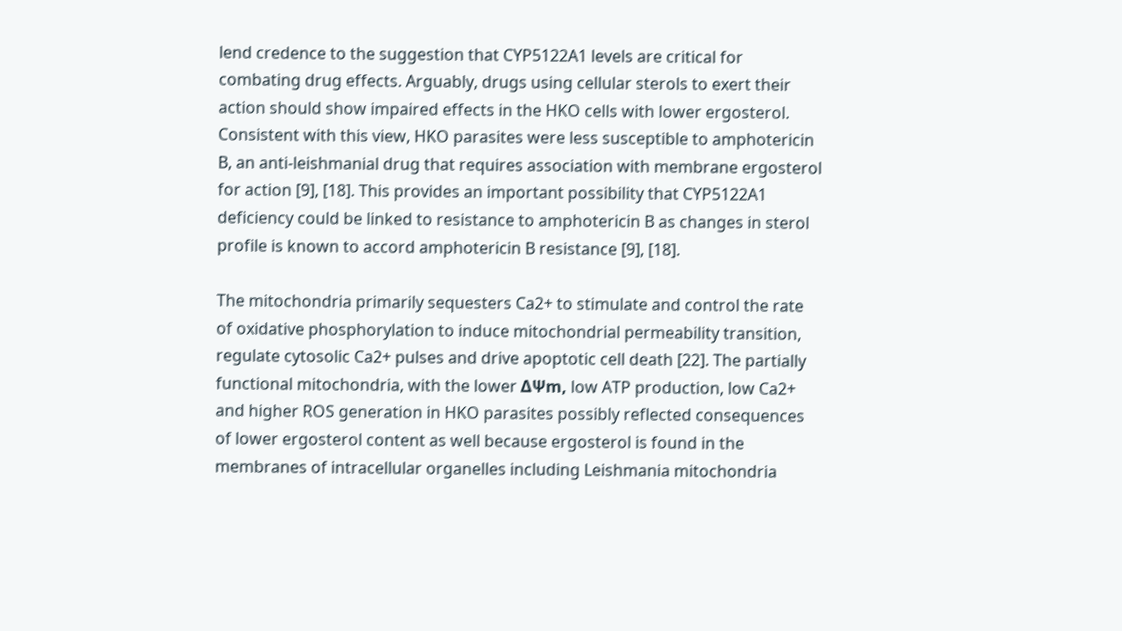lend credence to the suggestion that CYP5122A1 levels are critical for combating drug effects. Arguably, drugs using cellular sterols to exert their action should show impaired effects in the HKO cells with lower ergosterol. Consistent with this view, HKO parasites were less susceptible to amphotericin B, an anti-leishmanial drug that requires association with membrane ergosterol for action [9], [18]. This provides an important possibility that CYP5122A1 deficiency could be linked to resistance to amphotericin B as changes in sterol profile is known to accord amphotericin B resistance [9], [18].

The mitochondria primarily sequesters Ca2+ to stimulate and control the rate of oxidative phosphorylation to induce mitochondrial permeability transition, regulate cytosolic Ca2+ pulses and drive apoptotic cell death [22]. The partially functional mitochondria, with the lower ΔΨm, low ATP production, low Ca2+ and higher ROS generation in HKO parasites possibly reflected consequences of lower ergosterol content as well because ergosterol is found in the membranes of intracellular organelles including Leishmania mitochondria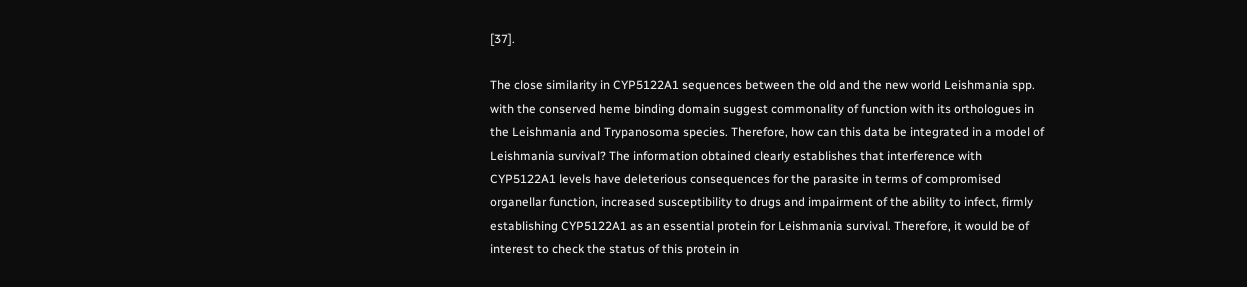[37].

The close similarity in CYP5122A1 sequences between the old and the new world Leishmania spp. with the conserved heme binding domain suggest commonality of function with its orthologues in the Leishmania and Trypanosoma species. Therefore, how can this data be integrated in a model of Leishmania survival? The information obtained clearly establishes that interference with CYP5122A1 levels have deleterious consequences for the parasite in terms of compromised organellar function, increased susceptibility to drugs and impairment of the ability to infect, firmly establishing CYP5122A1 as an essential protein for Leishmania survival. Therefore, it would be of interest to check the status of this protein in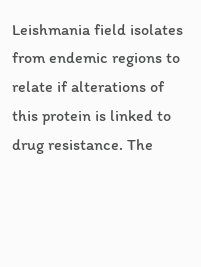Leishmania field isolates from endemic regions to relate if alterations of this protein is linked to drug resistance. The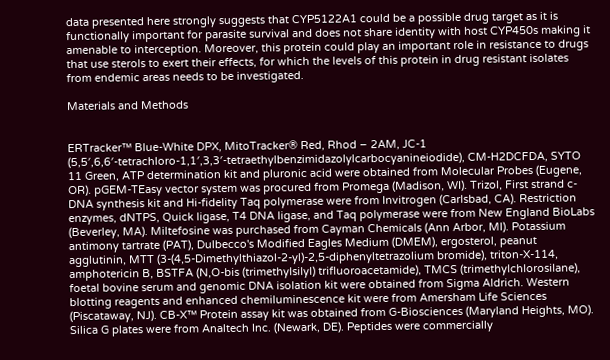data presented here strongly suggests that CYP5122A1 could be a possible drug target as it is functionally important for parasite survival and does not share identity with host CYP450s making it amenable to interception. Moreover, this protein could play an important role in resistance to drugs that use sterols to exert their effects, for which the levels of this protein in drug resistant isolates from endemic areas needs to be investigated.

Materials and Methods


ERTracker™ Blue-White DPX, MitoTracker® Red, Rhod – 2AM, JC-1 (5,5′,6,6′-tetrachloro-1,1′,3,3′-tetraethylbenzimidazolylcarbocyanineiodide), CM-H2DCFDA, SYTO 11 Green, ATP determination kit and pluronic acid were obtained from Molecular Probes (Eugene, OR). pGEM-TEasy vector system was procured from Promega (Madison, WI). Trizol, First strand c-DNA synthesis kit and Hi-fidelity Taq polymerase were from Invitrogen (Carlsbad, CA). Restriction enzymes, dNTPS, Quick ligase, T4 DNA ligase, and Taq polymerase were from New England BioLabs (Beverley, MA). Miltefosine was purchased from Cayman Chemicals (Ann Arbor, MI). Potassium antimony tartrate (PAT), Dulbecco's Modified Eagles Medium (DMEM), ergosterol, peanut agglutinin, MTT (3-(4,5-Dimethylthiazol-2-yl)-2,5-diphenyltetrazolium bromide), triton-X-114, amphotericin B, BSTFA (N,O-bis (trimethylsilyl) trifluoroacetamide), TMCS (trimethylchlorosilane), foetal bovine serum and genomic DNA isolation kit were obtained from Sigma Aldrich. Western blotting reagents and enhanced chemiluminescence kit were from Amersham Life Sciences (Piscataway, NJ). CB-X™ Protein assay kit was obtained from G-Biosciences (Maryland Heights, MO). Silica G plates were from Analtech Inc. (Newark, DE). Peptides were commercially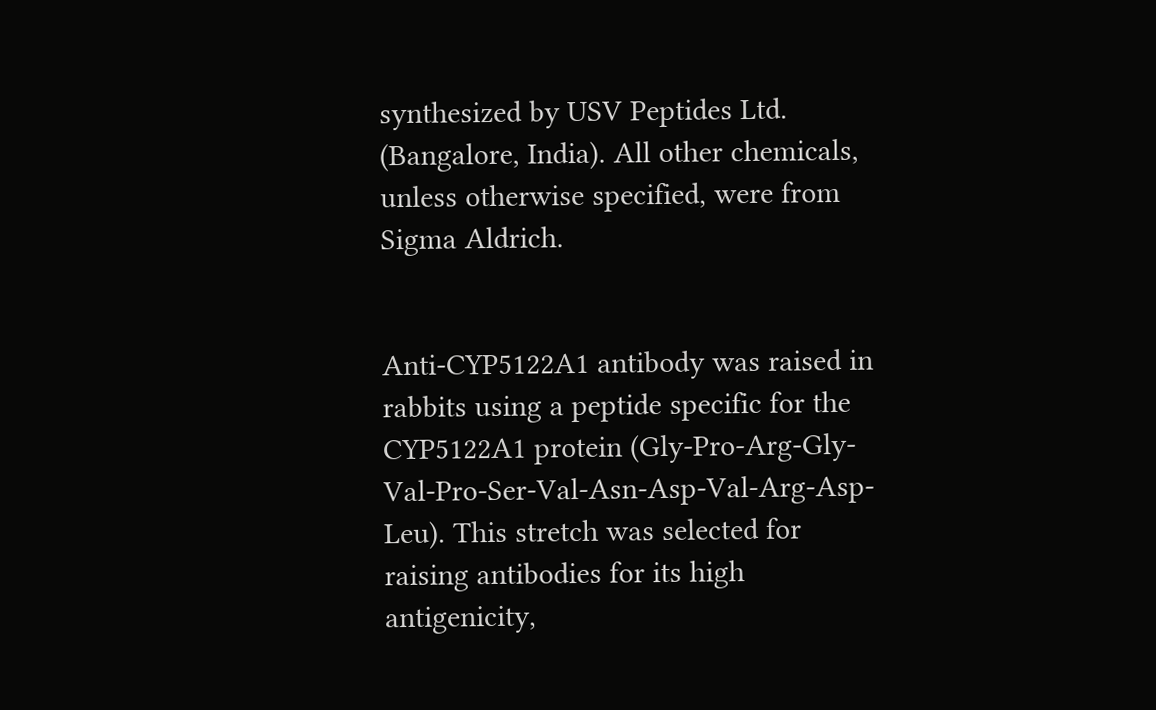synthesized by USV Peptides Ltd. (Bangalore, India). All other chemicals, unless otherwise specified, were from Sigma Aldrich.


Anti-CYP5122A1 antibody was raised in rabbits using a peptide specific for the CYP5122A1 protein (Gly-Pro-Arg-Gly-Val-Pro-Ser-Val-Asn-Asp-Val-Arg-Asp-Leu). This stretch was selected for raising antibodies for its high antigenicity,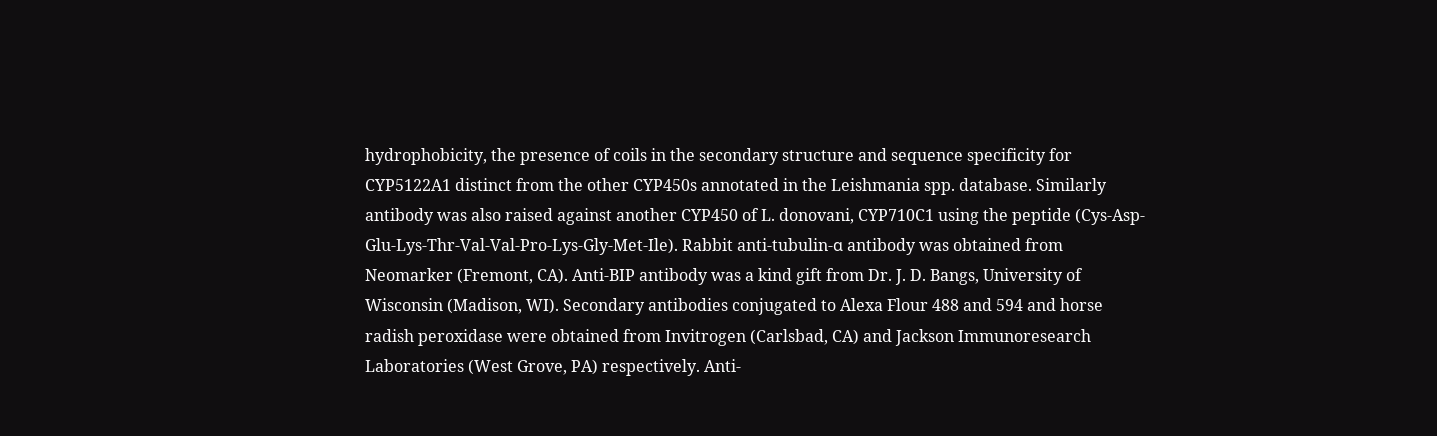hydrophobicity, the presence of coils in the secondary structure and sequence specificity for CYP5122A1 distinct from the other CYP450s annotated in the Leishmania spp. database. Similarly antibody was also raised against another CYP450 of L. donovani, CYP710C1 using the peptide (Cys-Asp-Glu-Lys-Thr-Val-Val-Pro-Lys-Gly-Met-Ile). Rabbit anti-tubulin-α antibody was obtained from Neomarker (Fremont, CA). Anti-BIP antibody was a kind gift from Dr. J. D. Bangs, University of Wisconsin (Madison, WI). Secondary antibodies conjugated to Alexa Flour 488 and 594 and horse radish peroxidase were obtained from Invitrogen (Carlsbad, CA) and Jackson Immunoresearch Laboratories (West Grove, PA) respectively. Anti-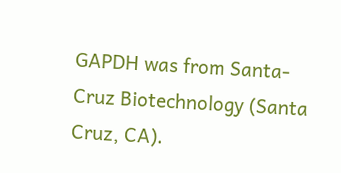GAPDH was from Santa-Cruz Biotechnology (Santa Cruz, CA).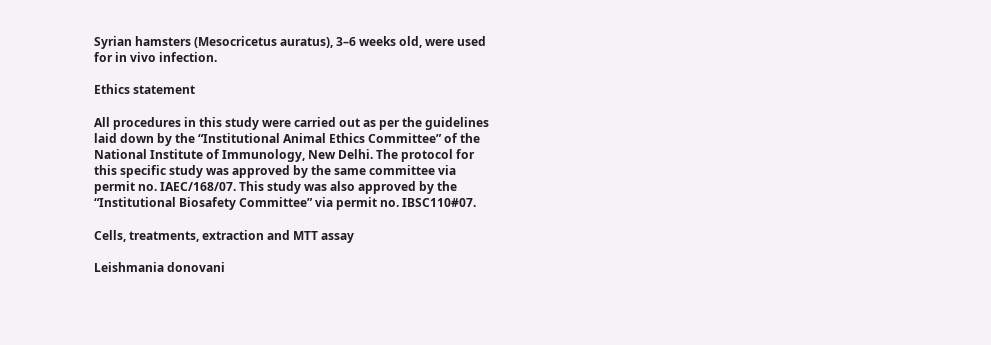Syrian hamsters (Mesocricetus auratus), 3–6 weeks old, were used for in vivo infection.

Ethics statement

All procedures in this study were carried out as per the guidelines laid down by the “Institutional Animal Ethics Committee” of the National Institute of Immunology, New Delhi. The protocol for this specific study was approved by the same committee via permit no. IAEC/168/07. This study was also approved by the “Institutional Biosafety Committee” via permit no. IBSC110#07.

Cells, treatments, extraction and MTT assay

Leishmania donovani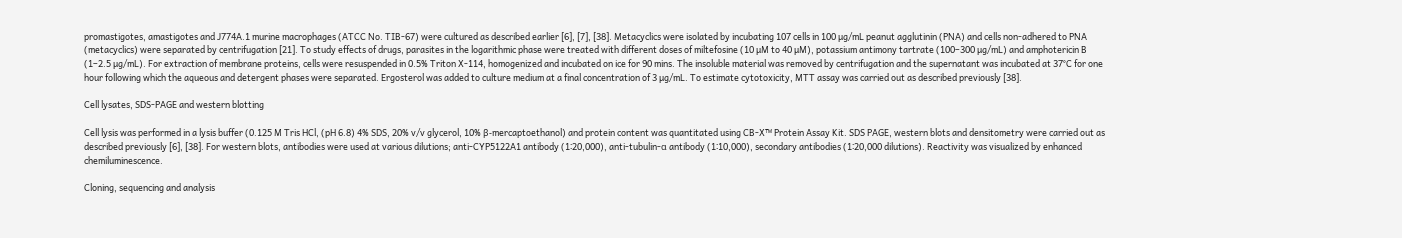promastigotes, amastigotes and J774A.1 murine macrophages (ATCC No. TIB-67) were cultured as described earlier [6], [7], [38]. Metacyclics were isolated by incubating 107 cells in 100 µg/mL peanut agglutinin (PNA) and cells non-adhered to PNA (metacyclics) were separated by centrifugation [21]. To study effects of drugs, parasites in the logarithmic phase were treated with different doses of miltefosine (10 µM to 40 µM), potassium antimony tartrate (100–300 µg/mL) and amphotericin B (1–2.5 µg/mL). For extraction of membrane proteins, cells were resuspended in 0.5% Triton X-114, homogenized and incubated on ice for 90 mins. The insoluble material was removed by centrifugation and the supernatant was incubated at 37°C for one hour following which the aqueous and detergent phases were separated. Ergosterol was added to culture medium at a final concentration of 3 µg/mL. To estimate cytotoxicity, MTT assay was carried out as described previously [38].

Cell lysates, SDS-PAGE and western blotting

Cell lysis was performed in a lysis buffer (0.125 M Tris HCl, (pH 6.8) 4% SDS, 20% v/v glycerol, 10% β-mercaptoethanol) and protein content was quantitated using CB-X™ Protein Assay Kit. SDS PAGE, western blots and densitometry were carried out as described previously [6], [38]. For western blots, antibodies were used at various dilutions; anti-CYP5122A1 antibody (1∶20,000), anti-tubulin-α antibody (1∶10,000), secondary antibodies (1∶20,000 dilutions). Reactivity was visualized by enhanced chemiluminescence.

Cloning, sequencing and analysis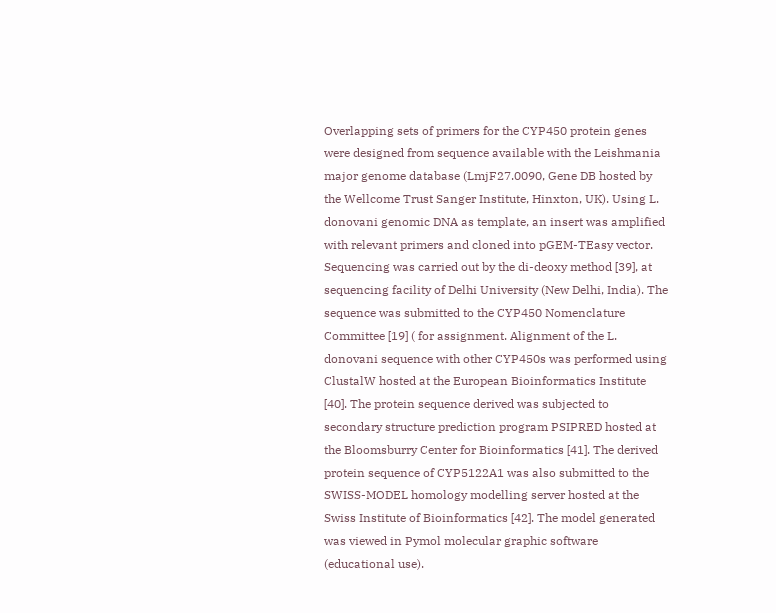Overlapping sets of primers for the CYP450 protein genes were designed from sequence available with the Leishmania major genome database (LmjF27.0090, Gene DB hosted by the Wellcome Trust Sanger Institute, Hinxton, UK). Using L. donovani genomic DNA as template, an insert was amplified with relevant primers and cloned into pGEM-TEasy vector. Sequencing was carried out by the di-deoxy method [39], at sequencing facility of Delhi University (New Delhi, India). The sequence was submitted to the CYP450 Nomenclature Committee [19] ( for assignment. Alignment of the L. donovani sequence with other CYP450s was performed using ClustalW hosted at the European Bioinformatics Institute [40]. The protein sequence derived was subjected to secondary structure prediction program PSIPRED hosted at the Bloomsburry Center for Bioinformatics [41]. The derived protein sequence of CYP5122A1 was also submitted to the SWISS-MODEL homology modelling server hosted at the Swiss Institute of Bioinformatics [42]. The model generated was viewed in Pymol molecular graphic software (educational use).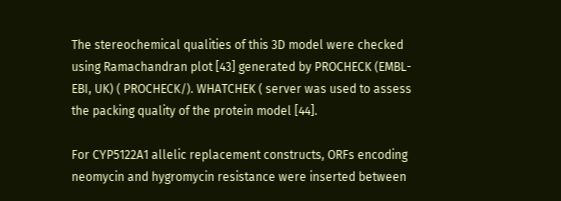The stereochemical qualities of this 3D model were checked using Ramachandran plot [43] generated by PROCHECK (EMBL-EBI, UK) ( PROCHECK/). WHATCHEK ( server was used to assess the packing quality of the protein model [44].

For CYP5122A1 allelic replacement constructs, ORFs encoding neomycin and hygromycin resistance were inserted between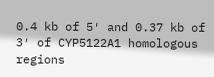0.4 kb of 5′ and 0.37 kb of 3′ of CYP5122A1 homologous regions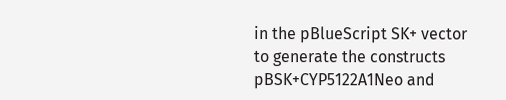in the pBlueScript SK+ vector to generate the constructs pBSK+CYP5122A1Neo and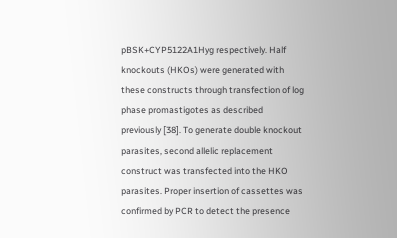pBSK+CYP5122A1Hyg respectively. Half knockouts (HKOs) were generated with these constructs through transfection of log phase promastigotes as described previously [38]. To generate double knockout parasites, second allelic replacement construct was transfected into the HKO parasites. Proper insertion of cassettes was confirmed by PCR to detect the presence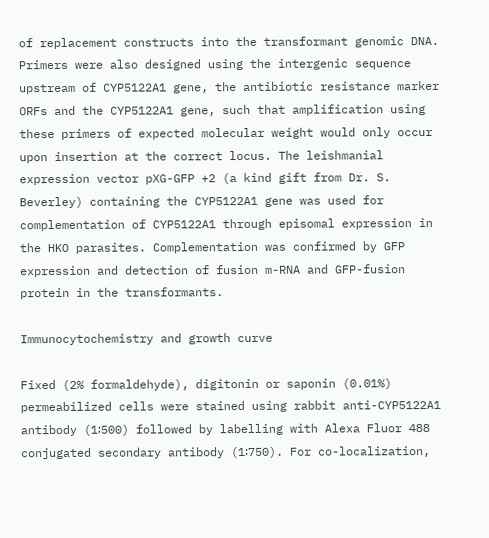of replacement constructs into the transformant genomic DNA. Primers were also designed using the intergenic sequence upstream of CYP5122A1 gene, the antibiotic resistance marker ORFs and the CYP5122A1 gene, such that amplification using these primers of expected molecular weight would only occur upon insertion at the correct locus. The leishmanial expression vector pXG-GFP +2 (a kind gift from Dr. S. Beverley) containing the CYP5122A1 gene was used for complementation of CYP5122A1 through episomal expression in the HKO parasites. Complementation was confirmed by GFP expression and detection of fusion m-RNA and GFP-fusion protein in the transformants.

Immunocytochemistry and growth curve

Fixed (2% formaldehyde), digitonin or saponin (0.01%) permeabilized cells were stained using rabbit anti-CYP5122A1 antibody (1∶500) followed by labelling with Alexa Fluor 488 conjugated secondary antibody (1∶750). For co-localization,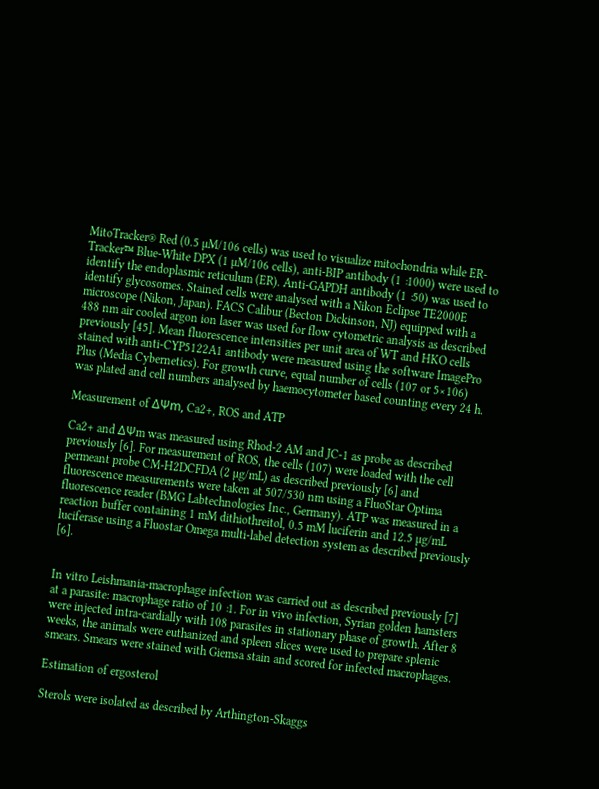MitoTracker® Red (0.5 µM/106 cells) was used to visualize mitochondria while ER-Tracker™ Blue-White DPX (1 µM/106 cells), anti-BIP antibody (1∶1000) were used to identify the endoplasmic reticulum (ER). Anti-GAPDH antibody (1∶50) was used to identify glycosomes. Stained cells were analysed with a Nikon Eclipse TE2000E microscope (Nikon, Japan). FACS Calibur (Becton Dickinson, NJ) equipped with a 488 nm air cooled argon ion laser was used for flow cytometric analysis as described previously [45]. Mean fluorescence intensities per unit area of WT and HKO cells stained with anti-CYP5122A1 antibody were measured using the software ImagePro Plus (Media Cybernetics). For growth curve, equal number of cells (107 or 5×106) was plated and cell numbers analysed by haemocytometer based counting every 24 h.

Measurement of ΔΨm, Ca2+, ROS and ATP

Ca2+ and ΔΨm was measured using Rhod-2 AM and JC-1 as probe as described previously [6]. For measurement of ROS, the cells (107) were loaded with the cell permeant probe CM-H2DCFDA (2 µg/mL) as described previously [6] and fluorescence measurements were taken at 507/530 nm using a FluoStar Optima fluorescence reader (BMG Labtechnologies Inc., Germany). ATP was measured in a reaction buffer containing 1 mM dithiothreitol, 0.5 mM luciferin and 12.5 µg/mL luciferase using a Fluostar Omega multi-label detection system as described previously [6].


In vitro Leishmania-macrophage infection was carried out as described previously [7] at a parasite: macrophage ratio of 10∶1. For in vivo infection, Syrian golden hamsters were injected intra-cardially with 108 parasites in stationary phase of growth. After 8 weeks, the animals were euthanized and spleen slices were used to prepare splenic smears. Smears were stained with Giemsa stain and scored for infected macrophages.

Estimation of ergosterol

Sterols were isolated as described by Arthington-Skaggs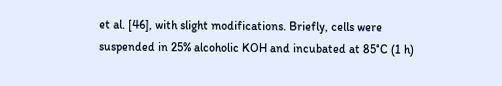et al. [46], with slight modifications. Briefly, cells were suspended in 25% alcoholic KOH and incubated at 85°C (1 h)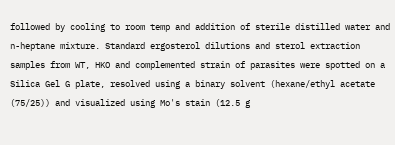followed by cooling to room temp and addition of sterile distilled water and n-heptane mixture. Standard ergosterol dilutions and sterol extraction samples from WT, HKO and complemented strain of parasites were spotted on a Silica Gel G plate, resolved using a binary solvent (hexane/ethyl acetate (75/25)) and visualized using Mo's stain (12.5 g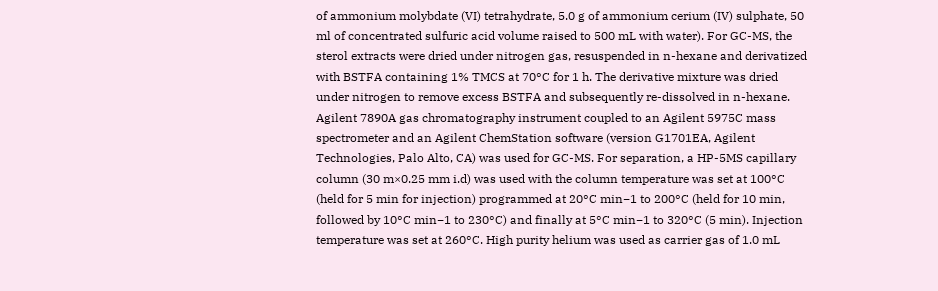of ammonium molybdate (VI) tetrahydrate, 5.0 g of ammonium cerium (IV) sulphate, 50 ml of concentrated sulfuric acid volume raised to 500 mL with water). For GC-MS, the sterol extracts were dried under nitrogen gas, resuspended in n-hexane and derivatized with BSTFA containing 1% TMCS at 70°C for 1 h. The derivative mixture was dried under nitrogen to remove excess BSTFA and subsequently re-dissolved in n-hexane. Agilent 7890A gas chromatography instrument coupled to an Agilent 5975C mass spectrometer and an Agilent ChemStation software (version G1701EA, Agilent Technologies, Palo Alto, CA) was used for GC-MS. For separation, a HP-5MS capillary column (30 m×0.25 mm i.d) was used with the column temperature was set at 100°C (held for 5 min for injection) programmed at 20°C min−1 to 200°C (held for 10 min, followed by 10°C min−1 to 230°C) and finally at 5°C min−1 to 320°C (5 min). Injection temperature was set at 260°C. High purity helium was used as carrier gas of 1.0 mL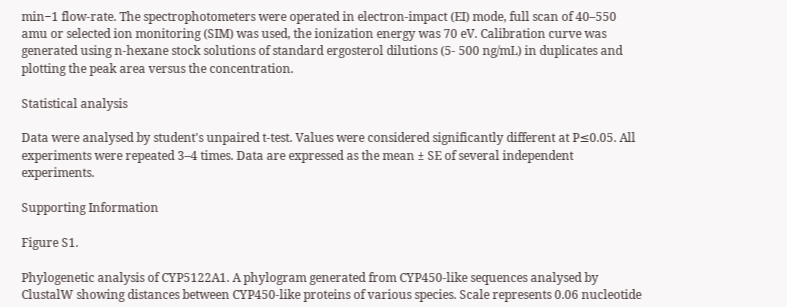min−1 flow-rate. The spectrophotometers were operated in electron-impact (EI) mode, full scan of 40–550 amu or selected ion monitoring (SIM) was used, the ionization energy was 70 eV. Calibration curve was generated using n-hexane stock solutions of standard ergosterol dilutions (5- 500 ng/mL) in duplicates and plotting the peak area versus the concentration.

Statistical analysis

Data were analysed by student's unpaired t-test. Values were considered significantly different at P≤0.05. All experiments were repeated 3–4 times. Data are expressed as the mean ± SE of several independent experiments.

Supporting Information

Figure S1.

Phylogenetic analysis of CYP5122A1. A phylogram generated from CYP450-like sequences analysed by ClustalW showing distances between CYP450-like proteins of various species. Scale represents 0.06 nucleotide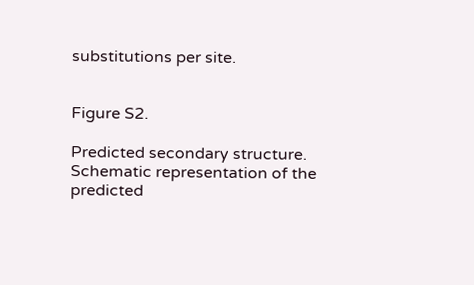substitutions per site.


Figure S2.

Predicted secondary structure. Schematic representation of the predicted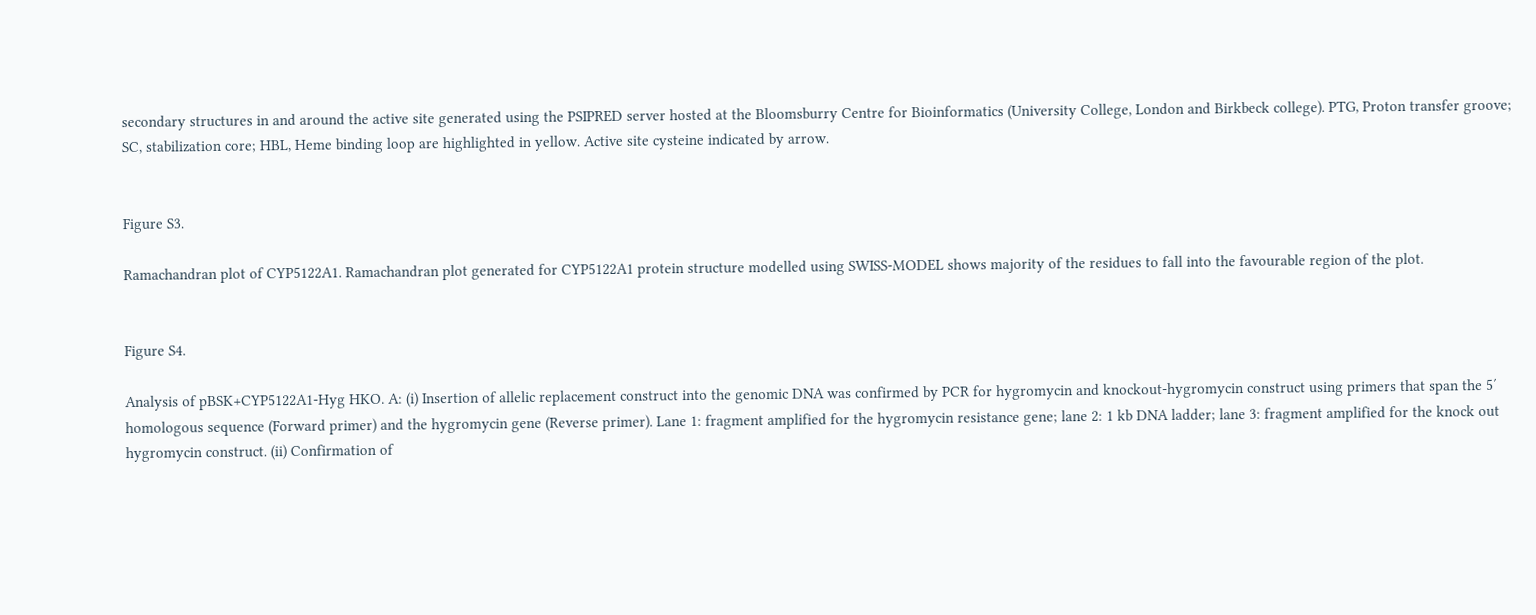secondary structures in and around the active site generated using the PSIPRED server hosted at the Bloomsburry Centre for Bioinformatics (University College, London and Birkbeck college). PTG, Proton transfer groove; SC, stabilization core; HBL, Heme binding loop are highlighted in yellow. Active site cysteine indicated by arrow.


Figure S3.

Ramachandran plot of CYP5122A1. Ramachandran plot generated for CYP5122A1 protein structure modelled using SWISS-MODEL shows majority of the residues to fall into the favourable region of the plot.


Figure S4.

Analysis of pBSK+CYP5122A1-Hyg HKO. A: (i) Insertion of allelic replacement construct into the genomic DNA was confirmed by PCR for hygromycin and knockout-hygromycin construct using primers that span the 5′ homologous sequence (Forward primer) and the hygromycin gene (Reverse primer). Lane 1: fragment amplified for the hygromycin resistance gene; lane 2: 1 kb DNA ladder; lane 3: fragment amplified for the knock out hygromycin construct. (ii) Confirmation of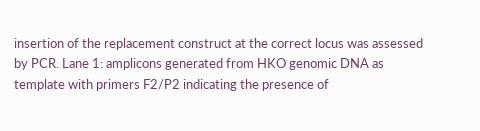insertion of the replacement construct at the correct locus was assessed by PCR. Lane 1: amplicons generated from HKO genomic DNA as template with primers F2/P2 indicating the presence of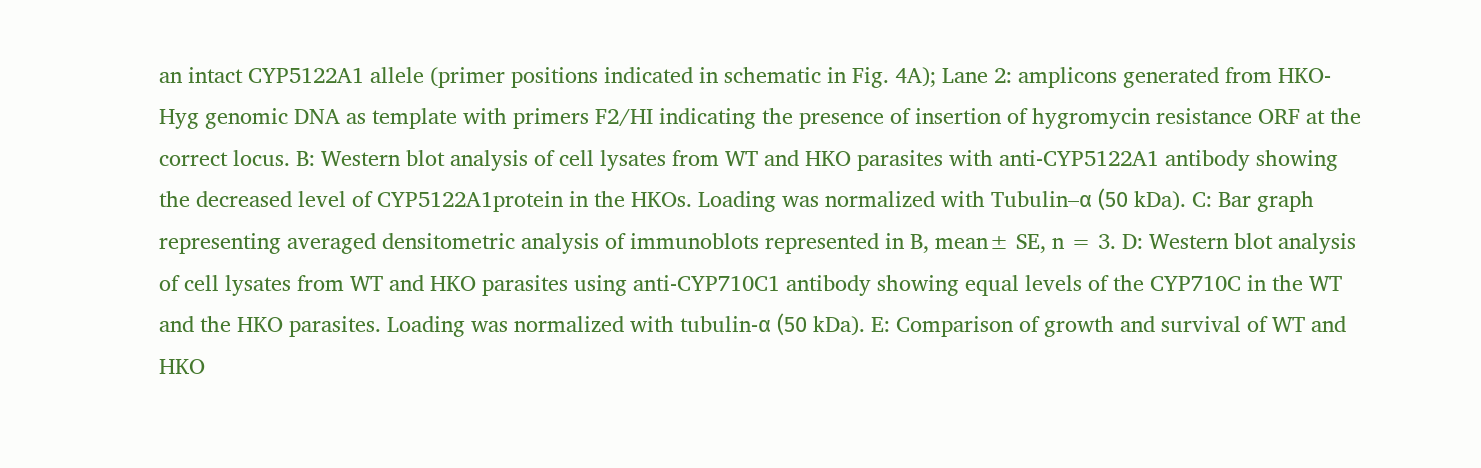an intact CYP5122A1 allele (primer positions indicated in schematic in Fig. 4A); Lane 2: amplicons generated from HKO-Hyg genomic DNA as template with primers F2/HI indicating the presence of insertion of hygromycin resistance ORF at the correct locus. B: Western blot analysis of cell lysates from WT and HKO parasites with anti-CYP5122A1 antibody showing the decreased level of CYP5122A1protein in the HKOs. Loading was normalized with Tubulin–α (50 kDa). C: Bar graph representing averaged densitometric analysis of immunoblots represented in B, mean± SE, n = 3. D: Western blot analysis of cell lysates from WT and HKO parasites using anti-CYP710C1 antibody showing equal levels of the CYP710C in the WT and the HKO parasites. Loading was normalized with tubulin-α (50 kDa). E: Comparison of growth and survival of WT and HKO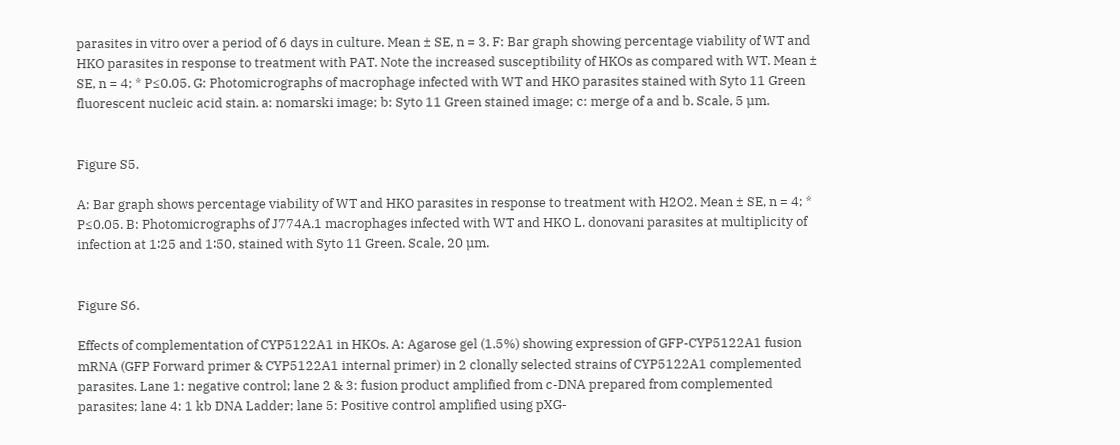parasites in vitro over a period of 6 days in culture. Mean ± SE, n = 3. F: Bar graph showing percentage viability of WT and HKO parasites in response to treatment with PAT. Note the increased susceptibility of HKOs as compared with WT. Mean ± SE, n = 4; * P≤0.05. G: Photomicrographs of macrophage infected with WT and HKO parasites stained with Syto 11 Green fluorescent nucleic acid stain. a: nomarski image; b: Syto 11 Green stained image; c: merge of a and b. Scale, 5 µm.


Figure S5.

A: Bar graph shows percentage viability of WT and HKO parasites in response to treatment with H2O2. Mean ± SE, n = 4; * P≤0.05. B: Photomicrographs of J774A.1 macrophages infected with WT and HKO L. donovani parasites at multiplicity of infection at 1∶25 and 1∶50, stained with Syto 11 Green. Scale, 20 µm.


Figure S6.

Effects of complementation of CYP5122A1 in HKOs. A: Agarose gel (1.5%) showing expression of GFP-CYP5122A1 fusion mRNA (GFP Forward primer & CYP5122A1 internal primer) in 2 clonally selected strains of CYP5122A1 complemented parasites. Lane 1: negative control; lane 2 & 3: fusion product amplified from c-DNA prepared from complemented parasites; lane 4: 1 kb DNA Ladder; lane 5: Positive control amplified using pXG-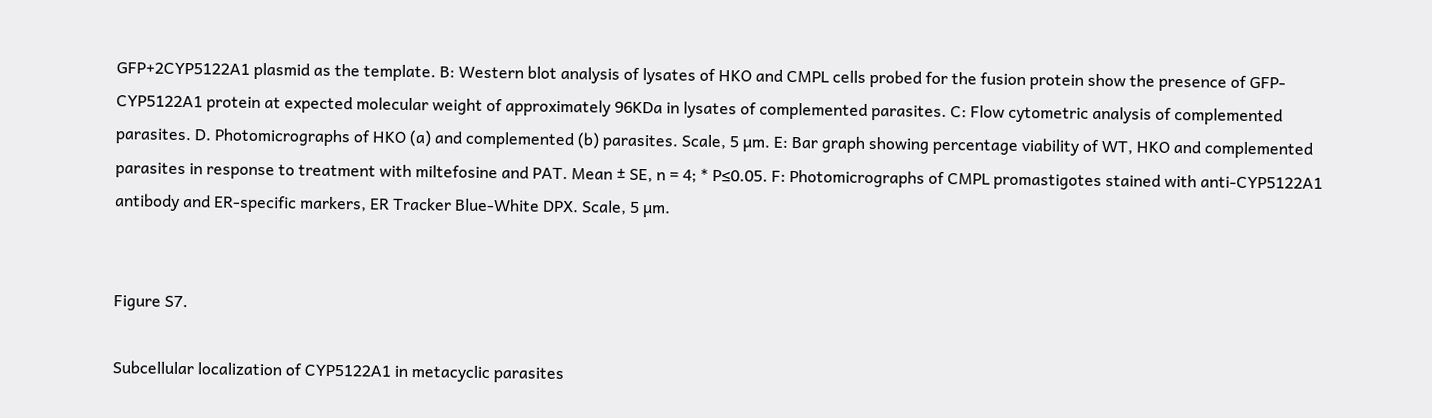GFP+2CYP5122A1 plasmid as the template. B: Western blot analysis of lysates of HKO and CMPL cells probed for the fusion protein show the presence of GFP-CYP5122A1 protein at expected molecular weight of approximately 96KDa in lysates of complemented parasites. C: Flow cytometric analysis of complemented parasites. D. Photomicrographs of HKO (a) and complemented (b) parasites. Scale, 5 µm. E: Bar graph showing percentage viability of WT, HKO and complemented parasites in response to treatment with miltefosine and PAT. Mean ± SE, n = 4; * P≤0.05. F: Photomicrographs of CMPL promastigotes stained with anti-CYP5122A1 antibody and ER-specific markers, ER Tracker Blue-White DPX. Scale, 5 µm.


Figure S7.

Subcellular localization of CYP5122A1 in metacyclic parasites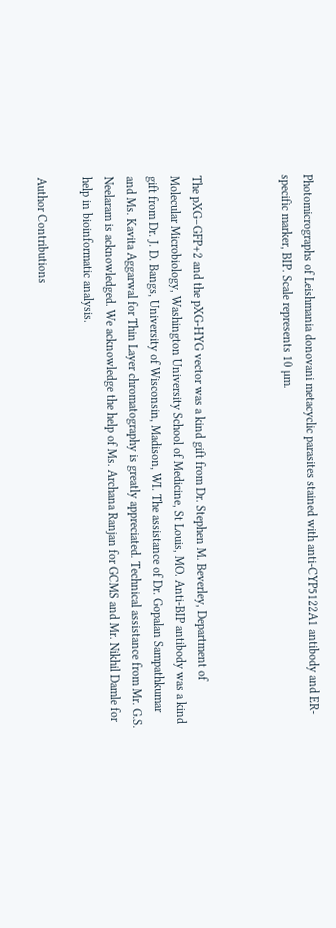Photomicrographs of Leishmania donovani metacyclic parasites stained with anti-CYP5122A1 antibody and ER-specific marker, BIP. Scale represents 10 µm.



The pXG–GFP+2 and the pXG-HYG vector was a kind gift from Dr. Stephen M. Beverley, Department of Molecular Microbiology, Washington University School of Medicine, St Louis, MO. Anti-BIP antibody was a kind gift from Dr. J. D. Bangs, University of Wisconsin, Madison, WI. The assistance of Dr. Gopalan Sampathkumar and Ms. Kavita Aggarwal for Thin Layer chromatography is greatly appreciated. Technical assistance from Mr. G.S. Neelaram is acknowledged. We acknowledge the help of Ms. Archana Ranjan for GCMS and Mr. Nikhil Damle for help in bioinformatic analysis.

Author Contributions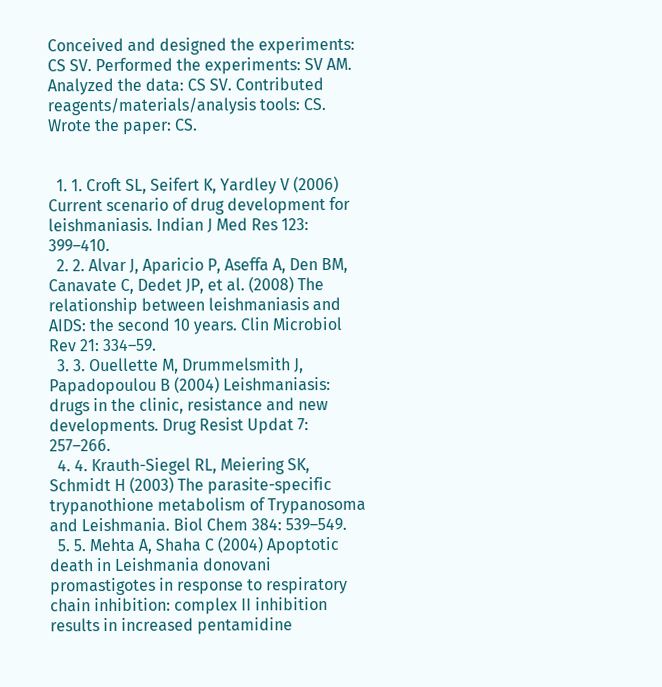Conceived and designed the experiments: CS SV. Performed the experiments: SV AM. Analyzed the data: CS SV. Contributed reagents/materials/analysis tools: CS. Wrote the paper: CS.


  1. 1. Croft SL, Seifert K, Yardley V (2006) Current scenario of drug development for leishmaniasis. Indian J Med Res 123: 399–410.
  2. 2. Alvar J, Aparicio P, Aseffa A, Den BM, Canavate C, Dedet JP, et al. (2008) The relationship between leishmaniasis and AIDS: the second 10 years. Clin Microbiol Rev 21: 334–59.
  3. 3. Ouellette M, Drummelsmith J, Papadopoulou B (2004) Leishmaniasis: drugs in the clinic, resistance and new developments. Drug Resist Updat 7: 257–266.
  4. 4. Krauth-Siegel RL, Meiering SK, Schmidt H (2003) The parasite-specific trypanothione metabolism of Trypanosoma and Leishmania. Biol Chem 384: 539–549.
  5. 5. Mehta A, Shaha C (2004) Apoptotic death in Leishmania donovani promastigotes in response to respiratory chain inhibition: complex II inhibition results in increased pentamidine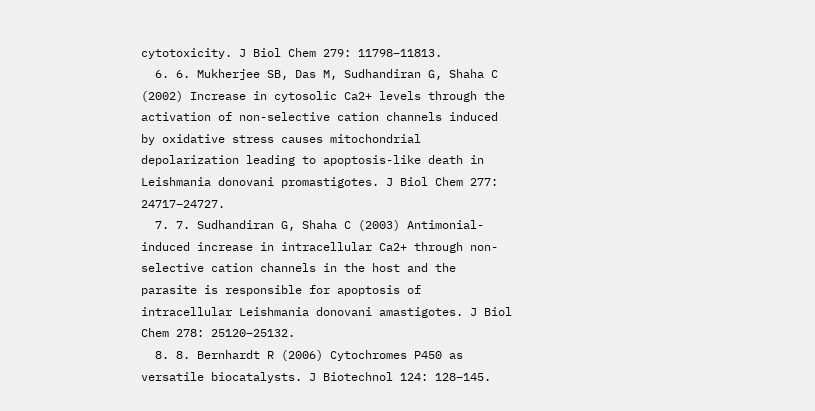cytotoxicity. J Biol Chem 279: 11798–11813.
  6. 6. Mukherjee SB, Das M, Sudhandiran G, Shaha C (2002) Increase in cytosolic Ca2+ levels through the activation of non-selective cation channels induced by oxidative stress causes mitochondrial depolarization leading to apoptosis-like death in Leishmania donovani promastigotes. J Biol Chem 277: 24717–24727.
  7. 7. Sudhandiran G, Shaha C (2003) Antimonial-induced increase in intracellular Ca2+ through non-selective cation channels in the host and the parasite is responsible for apoptosis of intracellular Leishmania donovani amastigotes. J Biol Chem 278: 25120–25132.
  8. 8. Bernhardt R (2006) Cytochromes P450 as versatile biocatalysts. J Biotechnol 124: 128–145.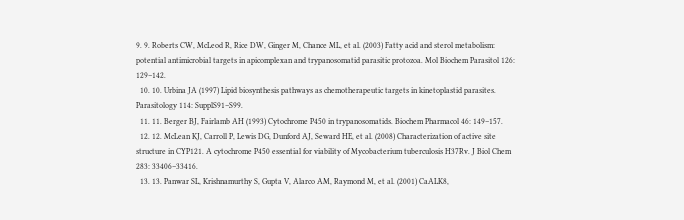9. 9. Roberts CW, McLeod R, Rice DW, Ginger M, Chance ML, et al. (2003) Fatty acid and sterol metabolism: potential antimicrobial targets in apicomplexan and trypanosomatid parasitic protozoa. Mol Biochem Parasitol 126: 129–142.
  10. 10. Urbina JA (1997) Lipid biosynthesis pathways as chemotherapeutic targets in kinetoplastid parasites. Parasitology 114: SupplS91–S99.
  11. 11. Berger BJ, Fairlamb AH (1993) Cytochrome P450 in trypanosomatids. Biochem Pharmacol 46: 149–157.
  12. 12. McLean KJ, Carroll P, Lewis DG, Dunford AJ, Seward HE, et al. (2008) Characterization of active site structure in CYP121. A cytochrome P450 essential for viability of Mycobacterium tuberculosis H37Rv. J Biol Chem 283: 33406–33416.
  13. 13. Panwar SL, Krishnamurthy S, Gupta V, Alarco AM, Raymond M, et al. (2001) CaALK8,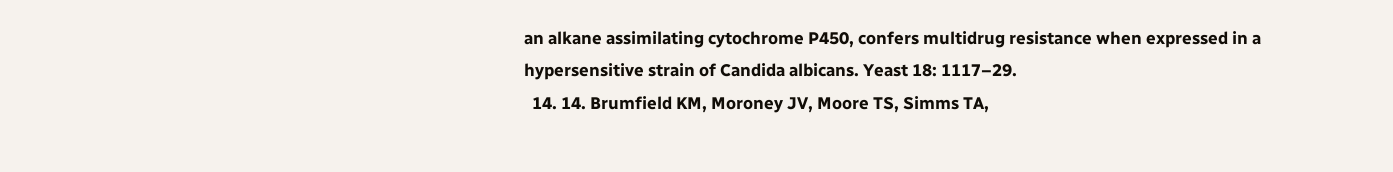an alkane assimilating cytochrome P450, confers multidrug resistance when expressed in a hypersensitive strain of Candida albicans. Yeast 18: 1117–29.
  14. 14. Brumfield KM, Moroney JV, Moore TS, Simms TA,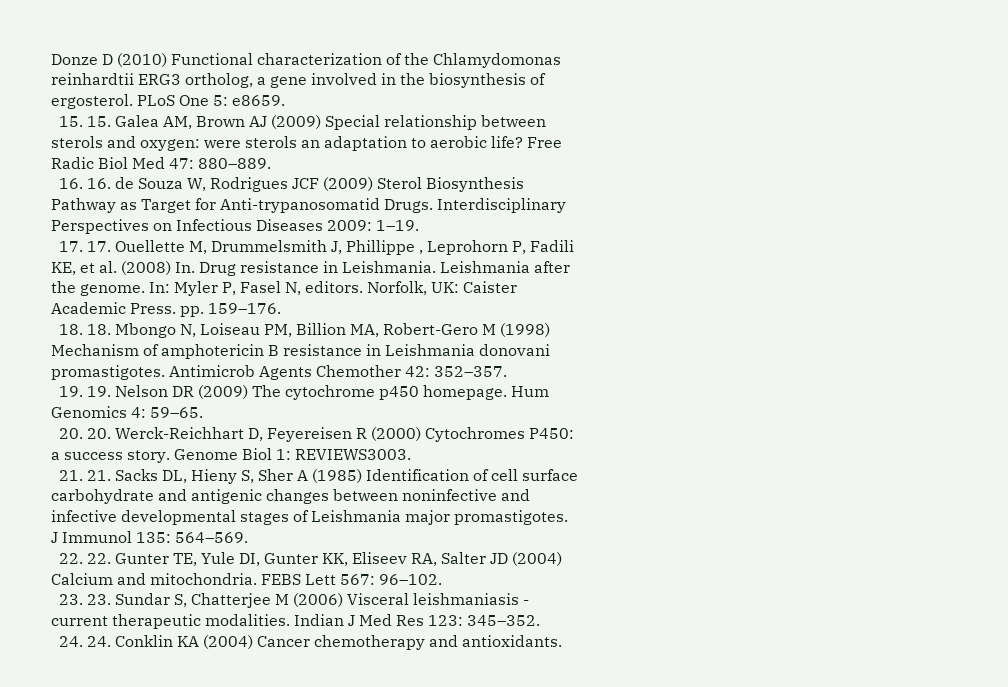Donze D (2010) Functional characterization of the Chlamydomonas reinhardtii ERG3 ortholog, a gene involved in the biosynthesis of ergosterol. PLoS One 5: e8659.
  15. 15. Galea AM, Brown AJ (2009) Special relationship between sterols and oxygen: were sterols an adaptation to aerobic life? Free Radic Biol Med 47: 880–889.
  16. 16. de Souza W, Rodrigues JCF (2009) Sterol Biosynthesis Pathway as Target for Anti-trypanosomatid Drugs. Interdisciplinary Perspectives on Infectious Diseases 2009: 1–19.
  17. 17. Ouellette M, Drummelsmith J, Phillippe , Leprohorn P, Fadili KE, et al. (2008) In. Drug resistance in Leishmania. Leishmania after the genome. In: Myler P, Fasel N, editors. Norfolk, UK: Caister Academic Press. pp. 159–176.
  18. 18. Mbongo N, Loiseau PM, Billion MA, Robert-Gero M (1998) Mechanism of amphotericin B resistance in Leishmania donovani promastigotes. Antimicrob Agents Chemother 42: 352–357.
  19. 19. Nelson DR (2009) The cytochrome p450 homepage. Hum Genomics 4: 59–65.
  20. 20. Werck-Reichhart D, Feyereisen R (2000) Cytochromes P450: a success story. Genome Biol 1: REVIEWS3003.
  21. 21. Sacks DL, Hieny S, Sher A (1985) Identification of cell surface carbohydrate and antigenic changes between noninfective and infective developmental stages of Leishmania major promastigotes. J Immunol 135: 564–569.
  22. 22. Gunter TE, Yule DI, Gunter KK, Eliseev RA, Salter JD (2004) Calcium and mitochondria. FEBS Lett 567: 96–102.
  23. 23. Sundar S, Chatterjee M (2006) Visceral leishmaniasis - current therapeutic modalities. Indian J Med Res 123: 345–352.
  24. 24. Conklin KA (2004) Cancer chemotherapy and antioxidants.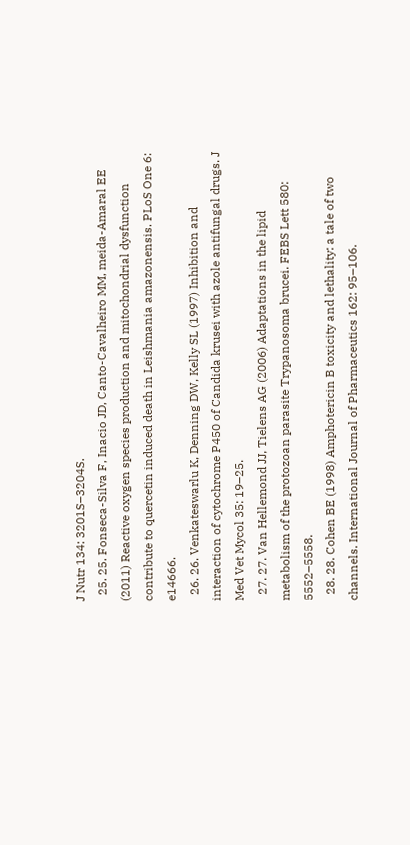J Nutr 134: 3201S–3204S.
  25. 25. Fonseca-Silva F, Inacio JD, Canto-Cavalheiro MM, meida-Amaral EE (2011) Reactive oxygen species production and mitochondrial dysfunction contribute to quercetin induced death in Leishmania amazonensis. PLoS One 6: e14666.
  26. 26. Venkateswarlu K, Denning DW, Kelly SL (1997) Inhibition and interaction of cytochrome P450 of Candida krusei with azole antifungal drugs. J Med Vet Mycol 35: 19–25.
  27. 27. Van Hellemond JJ, Tielens AG (2006) Adaptations in the lipid metabolism of the protozoan parasite Trypanosoma brucei. FEBS Lett 580: 5552–5558.
  28. 28. Cohen BE (1998) Amphotericin B toxicity and lethality: a tale of two channels. International Journal of Pharmaceutics 162: 95–106.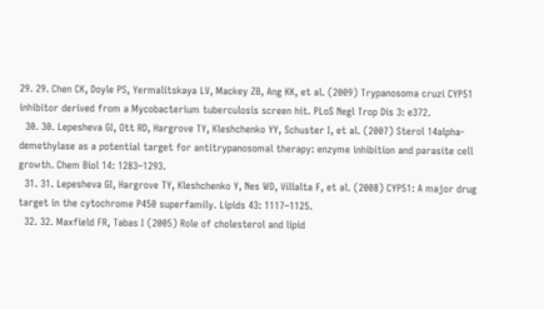29. 29. Chen CK, Doyle PS, Yermalitskaya LV, Mackey ZB, Ang KK, et al. (2009) Trypanosoma cruzi CYP51 inhibitor derived from a Mycobacterium tuberculosis screen hit. PLoS Negl Trop Dis 3: e372.
  30. 30. Lepesheva GI, Ott RD, Hargrove TY, Kleshchenko YY, Schuster I, et al. (2007) Sterol 14alpha-demethylase as a potential target for antitrypanosomal therapy: enzyme inhibition and parasite cell growth. Chem Biol 14: 1283–1293.
  31. 31. Lepesheva GI, Hargrove TY, Kleshchenko Y, Nes WD, Villalta F, et al. (2008) CYP51: A major drug target in the cytochrome P450 superfamily. Lipids 43: 1117–1125.
  32. 32. Maxfield FR, Tabas I (2005) Role of cholesterol and lipid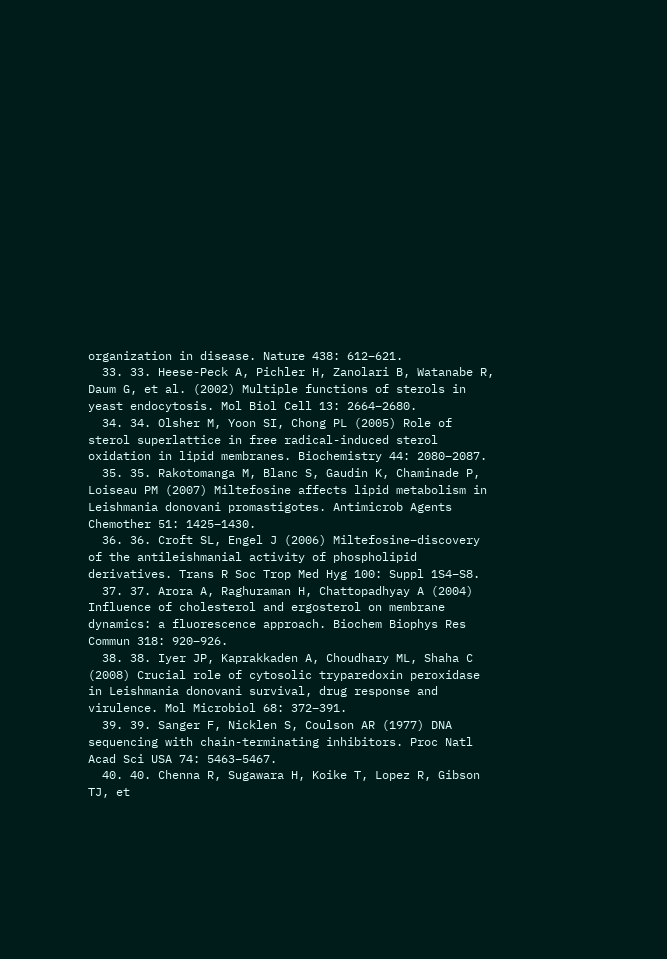organization in disease. Nature 438: 612–621.
  33. 33. Heese-Peck A, Pichler H, Zanolari B, Watanabe R, Daum G, et al. (2002) Multiple functions of sterols in yeast endocytosis. Mol Biol Cell 13: 2664–2680.
  34. 34. Olsher M, Yoon SI, Chong PL (2005) Role of sterol superlattice in free radical-induced sterol oxidation in lipid membranes. Biochemistry 44: 2080–2087.
  35. 35. Rakotomanga M, Blanc S, Gaudin K, Chaminade P, Loiseau PM (2007) Miltefosine affects lipid metabolism in Leishmania donovani promastigotes. Antimicrob Agents Chemother 51: 1425–1430.
  36. 36. Croft SL, Engel J (2006) Miltefosine–discovery of the antileishmanial activity of phospholipid derivatives. Trans R Soc Trop Med Hyg 100: Suppl 1S4–S8.
  37. 37. Arora A, Raghuraman H, Chattopadhyay A (2004) Influence of cholesterol and ergosterol on membrane dynamics: a fluorescence approach. Biochem Biophys Res Commun 318: 920–926.
  38. 38. Iyer JP, Kaprakkaden A, Choudhary ML, Shaha C (2008) Crucial role of cytosolic tryparedoxin peroxidase in Leishmania donovani survival, drug response and virulence. Mol Microbiol 68: 372–391.
  39. 39. Sanger F, Nicklen S, Coulson AR (1977) DNA sequencing with chain-terminating inhibitors. Proc Natl Acad Sci USA 74: 5463–5467.
  40. 40. Chenna R, Sugawara H, Koike T, Lopez R, Gibson TJ, et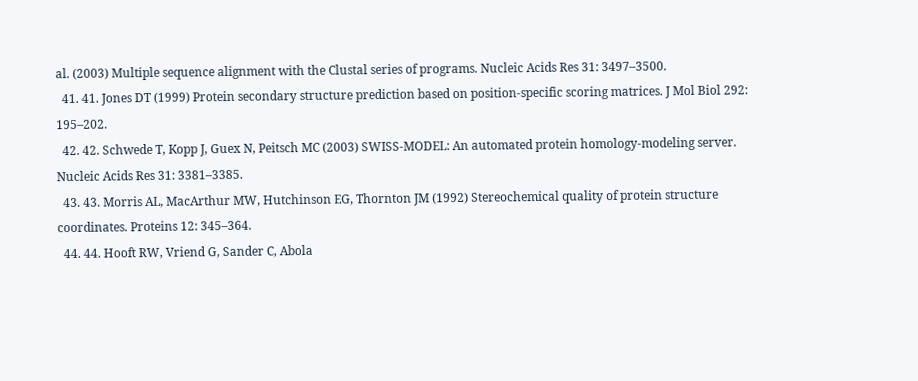al. (2003) Multiple sequence alignment with the Clustal series of programs. Nucleic Acids Res 31: 3497–3500.
  41. 41. Jones DT (1999) Protein secondary structure prediction based on position-specific scoring matrices. J Mol Biol 292: 195–202.
  42. 42. Schwede T, Kopp J, Guex N, Peitsch MC (2003) SWISS-MODEL: An automated protein homology-modeling server. Nucleic Acids Res 31: 3381–3385.
  43. 43. Morris AL, MacArthur MW, Hutchinson EG, Thornton JM (1992) Stereochemical quality of protein structure coordinates. Proteins 12: 345–364.
  44. 44. Hooft RW, Vriend G, Sander C, Abola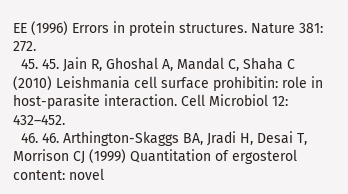EE (1996) Errors in protein structures. Nature 381: 272.
  45. 45. Jain R, Ghoshal A, Mandal C, Shaha C (2010) Leishmania cell surface prohibitin: role in host-parasite interaction. Cell Microbiol 12: 432–452.
  46. 46. Arthington-Skaggs BA, Jradi H, Desai T, Morrison CJ (1999) Quantitation of ergosterol content: novel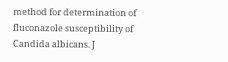method for determination of fluconazole susceptibility of Candida albicans. J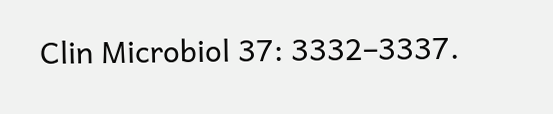Clin Microbiol 37: 3332–3337.